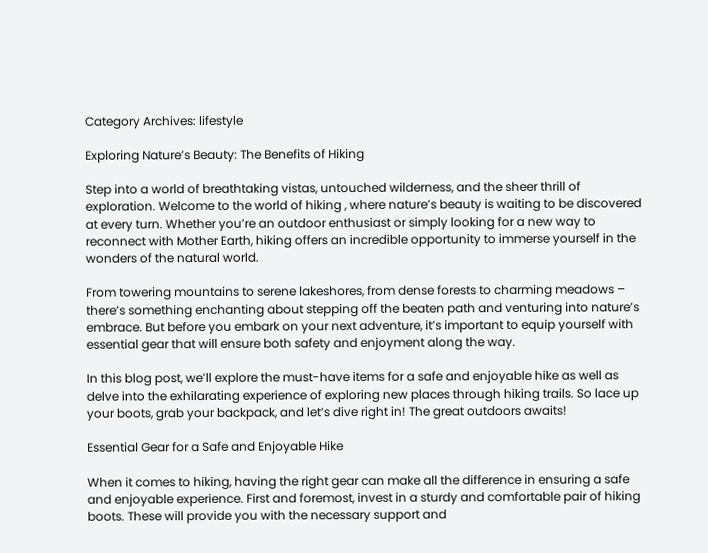Category Archives: lifestyle

Exploring Nature’s Beauty: The Benefits of Hiking

Step into a world of breathtaking vistas, untouched wilderness, and the sheer thrill of exploration. Welcome to the world of hiking , where nature’s beauty is waiting to be discovered at every turn. Whether you’re an outdoor enthusiast or simply looking for a new way to reconnect with Mother Earth, hiking offers an incredible opportunity to immerse yourself in the wonders of the natural world.

From towering mountains to serene lakeshores, from dense forests to charming meadows – there’s something enchanting about stepping off the beaten path and venturing into nature’s embrace. But before you embark on your next adventure, it’s important to equip yourself with essential gear that will ensure both safety and enjoyment along the way.

In this blog post, we’ll explore the must-have items for a safe and enjoyable hike as well as delve into the exhilarating experience of exploring new places through hiking trails. So lace up your boots, grab your backpack, and let’s dive right in! The great outdoors awaits!

Essential Gear for a Safe and Enjoyable Hike

When it comes to hiking, having the right gear can make all the difference in ensuring a safe and enjoyable experience. First and foremost, invest in a sturdy and comfortable pair of hiking boots. These will provide you with the necessary support and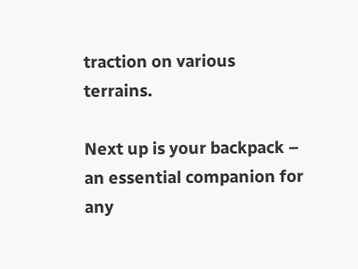traction on various terrains.

Next up is your backpack – an essential companion for any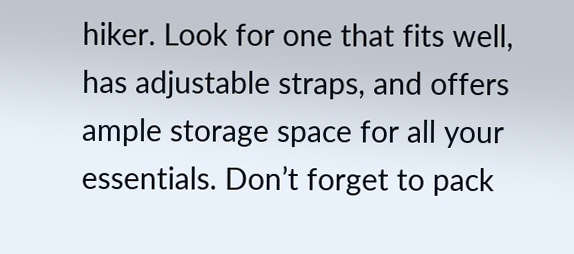hiker. Look for one that fits well, has adjustable straps, and offers ample storage space for all your essentials. Don’t forget to pack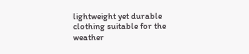lightweight yet durable clothing suitable for the weather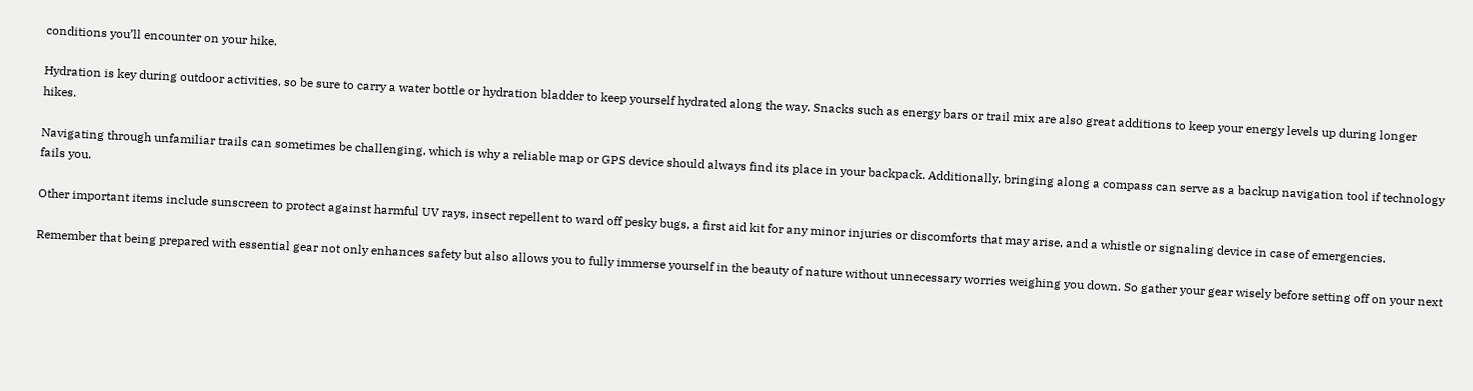conditions you’ll encounter on your hike.

Hydration is key during outdoor activities, so be sure to carry a water bottle or hydration bladder to keep yourself hydrated along the way. Snacks such as energy bars or trail mix are also great additions to keep your energy levels up during longer hikes.

Navigating through unfamiliar trails can sometimes be challenging, which is why a reliable map or GPS device should always find its place in your backpack. Additionally, bringing along a compass can serve as a backup navigation tool if technology fails you.

Other important items include sunscreen to protect against harmful UV rays, insect repellent to ward off pesky bugs, a first aid kit for any minor injuries or discomforts that may arise, and a whistle or signaling device in case of emergencies.

Remember that being prepared with essential gear not only enhances safety but also allows you to fully immerse yourself in the beauty of nature without unnecessary worries weighing you down. So gather your gear wisely before setting off on your next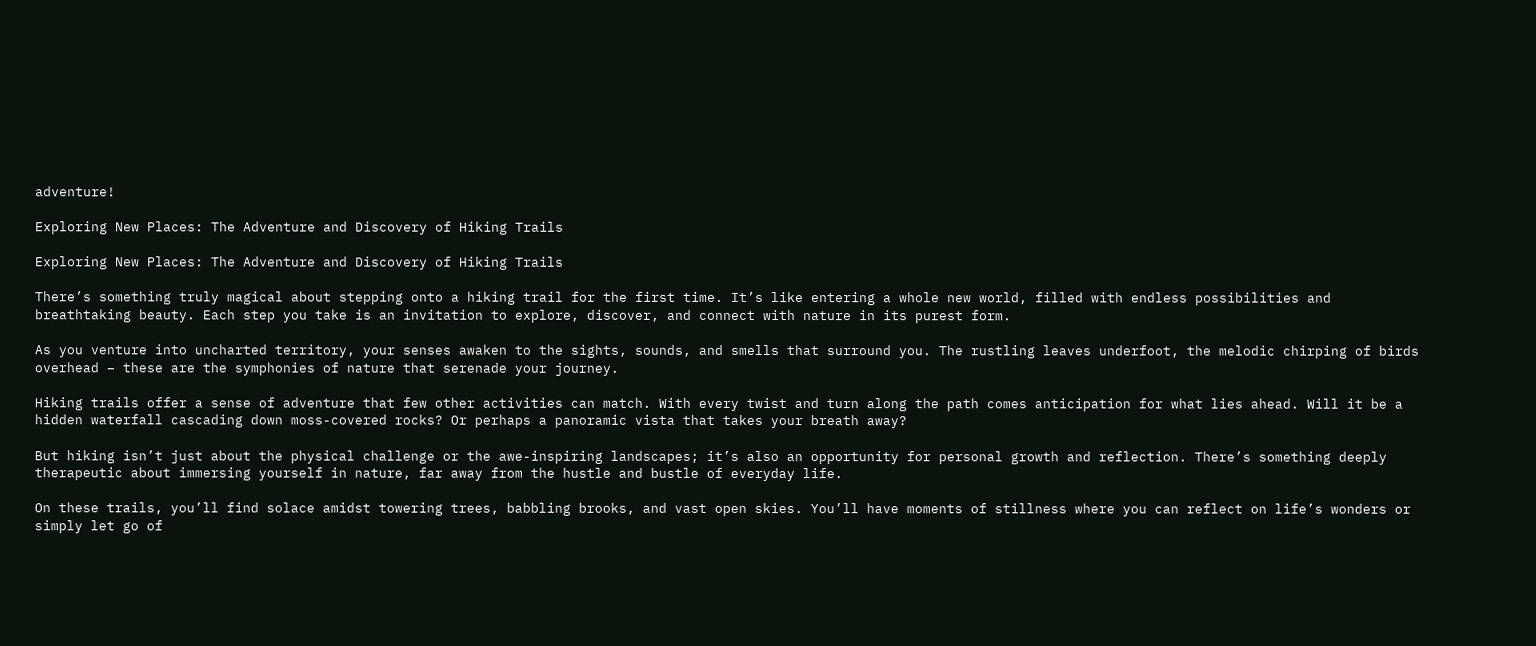adventure!

Exploring New Places: The Adventure and Discovery of Hiking Trails

Exploring New Places: The Adventure and Discovery of Hiking Trails

There’s something truly magical about stepping onto a hiking trail for the first time. It’s like entering a whole new world, filled with endless possibilities and breathtaking beauty. Each step you take is an invitation to explore, discover, and connect with nature in its purest form.

As you venture into uncharted territory, your senses awaken to the sights, sounds, and smells that surround you. The rustling leaves underfoot, the melodic chirping of birds overhead – these are the symphonies of nature that serenade your journey.

Hiking trails offer a sense of adventure that few other activities can match. With every twist and turn along the path comes anticipation for what lies ahead. Will it be a hidden waterfall cascading down moss-covered rocks? Or perhaps a panoramic vista that takes your breath away?

But hiking isn’t just about the physical challenge or the awe-inspiring landscapes; it’s also an opportunity for personal growth and reflection. There’s something deeply therapeutic about immersing yourself in nature, far away from the hustle and bustle of everyday life.

On these trails, you’ll find solace amidst towering trees, babbling brooks, and vast open skies. You’ll have moments of stillness where you can reflect on life’s wonders or simply let go of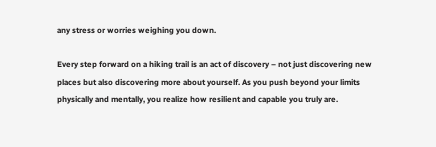any stress or worries weighing you down.

Every step forward on a hiking trail is an act of discovery – not just discovering new places but also discovering more about yourself. As you push beyond your limits physically and mentally, you realize how resilient and capable you truly are.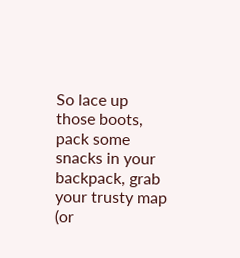So lace up those boots, pack some snacks in your backpack, grab your trusty map (or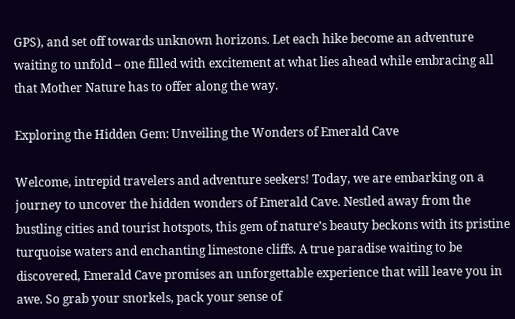GPS), and set off towards unknown horizons. Let each hike become an adventure waiting to unfold – one filled with excitement at what lies ahead while embracing all that Mother Nature has to offer along the way.

Exploring the Hidden Gem: Unveiling the Wonders of Emerald Cave

Welcome, intrepid travelers and adventure seekers! Today, we are embarking on a journey to uncover the hidden wonders of Emerald Cave. Nestled away from the bustling cities and tourist hotspots, this gem of nature’s beauty beckons with its pristine turquoise waters and enchanting limestone cliffs. A true paradise waiting to be discovered, Emerald Cave promises an unforgettable experience that will leave you in awe. So grab your snorkels, pack your sense of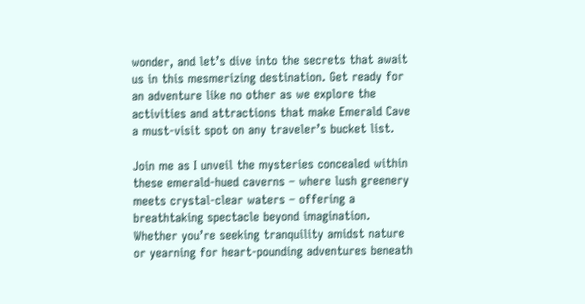wonder, and let’s dive into the secrets that await us in this mesmerizing destination. Get ready for an adventure like no other as we explore the activities and attractions that make Emerald Cave a must-visit spot on any traveler’s bucket list.

Join me as I unveil the mysteries concealed within these emerald-hued caverns – where lush greenery meets crystal-clear waters – offering a breathtaking spectacle beyond imagination. Whether you’re seeking tranquility amidst nature or yearning for heart-pounding adventures beneath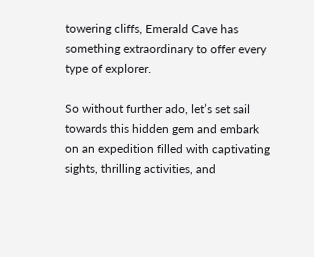towering cliffs, Emerald Cave has something extraordinary to offer every type of explorer.

So without further ado, let’s set sail towards this hidden gem and embark on an expedition filled with captivating sights, thrilling activities, and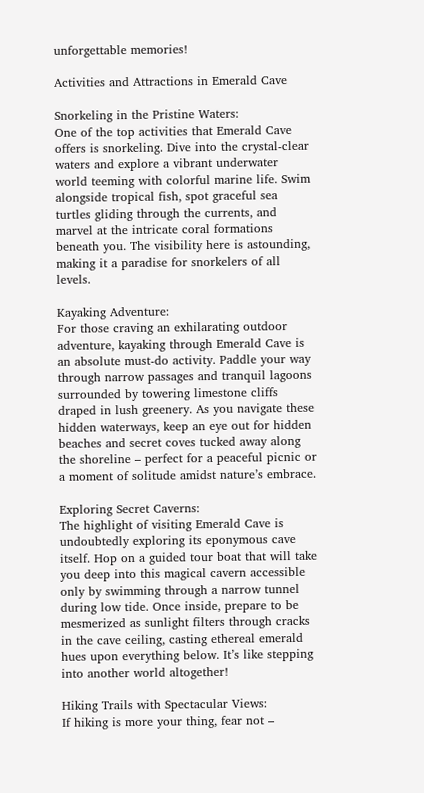unforgettable memories!

Activities and Attractions in Emerald Cave

Snorkeling in the Pristine Waters:
One of the top activities that Emerald Cave offers is snorkeling. Dive into the crystal-clear waters and explore a vibrant underwater world teeming with colorful marine life. Swim alongside tropical fish, spot graceful sea turtles gliding through the currents, and marvel at the intricate coral formations beneath you. The visibility here is astounding, making it a paradise for snorkelers of all levels.

Kayaking Adventure:
For those craving an exhilarating outdoor adventure, kayaking through Emerald Cave is an absolute must-do activity. Paddle your way through narrow passages and tranquil lagoons surrounded by towering limestone cliffs draped in lush greenery. As you navigate these hidden waterways, keep an eye out for hidden beaches and secret coves tucked away along the shoreline – perfect for a peaceful picnic or a moment of solitude amidst nature’s embrace.

Exploring Secret Caverns:
The highlight of visiting Emerald Cave is undoubtedly exploring its eponymous cave itself. Hop on a guided tour boat that will take you deep into this magical cavern accessible only by swimming through a narrow tunnel during low tide. Once inside, prepare to be mesmerized as sunlight filters through cracks in the cave ceiling, casting ethereal emerald hues upon everything below. It’s like stepping into another world altogether!

Hiking Trails with Spectacular Views:
If hiking is more your thing, fear not –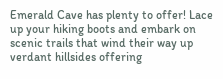Emerald Cave has plenty to offer! Lace up your hiking boots and embark on scenic trails that wind their way up verdant hillsides offering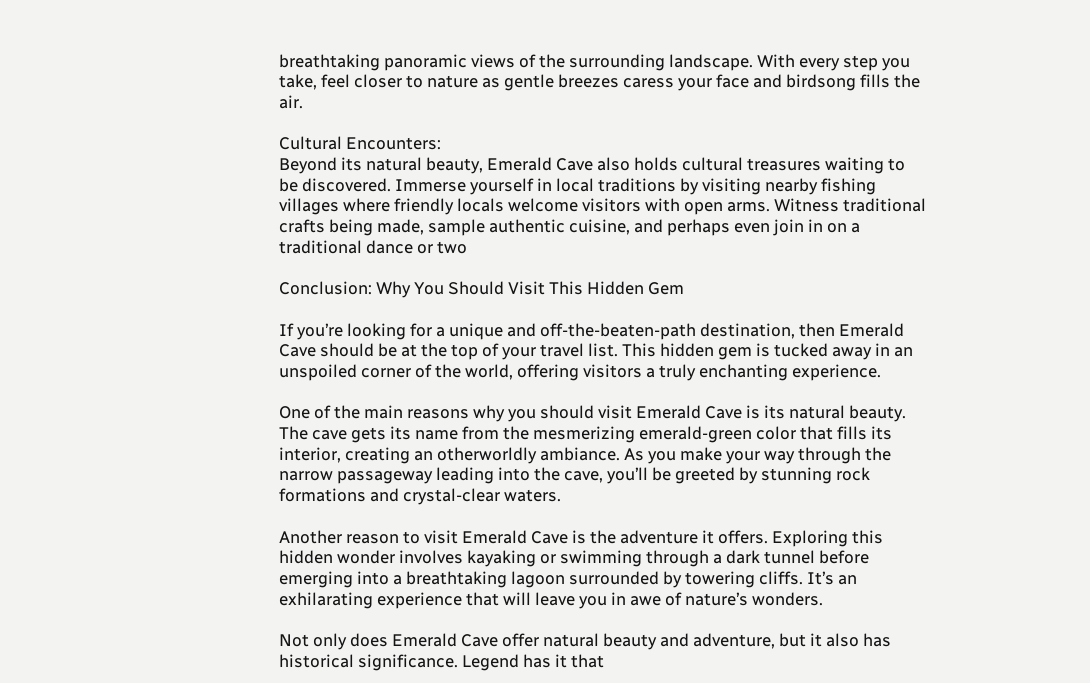breathtaking panoramic views of the surrounding landscape. With every step you take, feel closer to nature as gentle breezes caress your face and birdsong fills the air.

Cultural Encounters:
Beyond its natural beauty, Emerald Cave also holds cultural treasures waiting to be discovered. Immerse yourself in local traditions by visiting nearby fishing villages where friendly locals welcome visitors with open arms. Witness traditional crafts being made, sample authentic cuisine, and perhaps even join in on a traditional dance or two

Conclusion: Why You Should Visit This Hidden Gem

If you’re looking for a unique and off-the-beaten-path destination, then Emerald Cave should be at the top of your travel list. This hidden gem is tucked away in an unspoiled corner of the world, offering visitors a truly enchanting experience.

One of the main reasons why you should visit Emerald Cave is its natural beauty. The cave gets its name from the mesmerizing emerald-green color that fills its interior, creating an otherworldly ambiance. As you make your way through the narrow passageway leading into the cave, you’ll be greeted by stunning rock formations and crystal-clear waters.

Another reason to visit Emerald Cave is the adventure it offers. Exploring this hidden wonder involves kayaking or swimming through a dark tunnel before emerging into a breathtaking lagoon surrounded by towering cliffs. It’s an exhilarating experience that will leave you in awe of nature’s wonders.

Not only does Emerald Cave offer natural beauty and adventure, but it also has historical significance. Legend has it that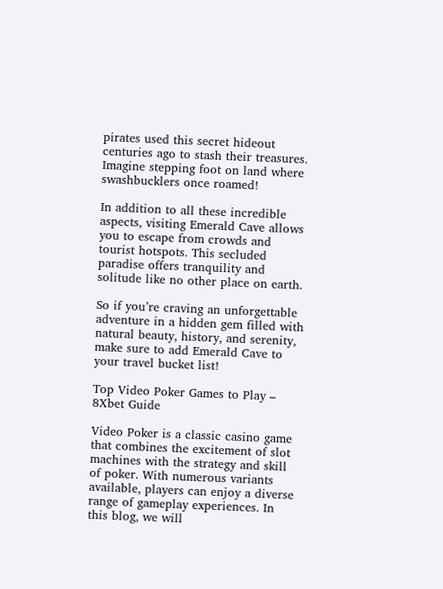pirates used this secret hideout centuries ago to stash their treasures. Imagine stepping foot on land where swashbucklers once roamed!

In addition to all these incredible aspects, visiting Emerald Cave allows you to escape from crowds and tourist hotspots. This secluded paradise offers tranquility and solitude like no other place on earth.

So if you’re craving an unforgettable adventure in a hidden gem filled with natural beauty, history, and serenity, make sure to add Emerald Cave to your travel bucket list!

Top Video Poker Games to Play – 8Xbet Guide

Video Poker is a classic casino game that combines the excitement of slot machines with the strategy and skill of poker. With numerous variants available, players can enjoy a diverse range of gameplay experiences. In this blog, we will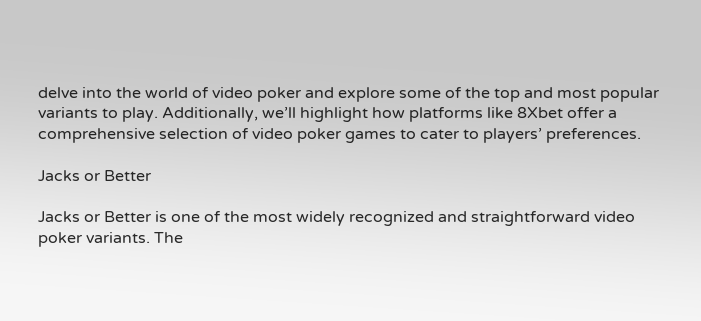delve into the world of video poker and explore some of the top and most popular variants to play. Additionally, we’ll highlight how platforms like 8Xbet offer a comprehensive selection of video poker games to cater to players’ preferences.

Jacks or Better

Jacks or Better is one of the most widely recognized and straightforward video poker variants. The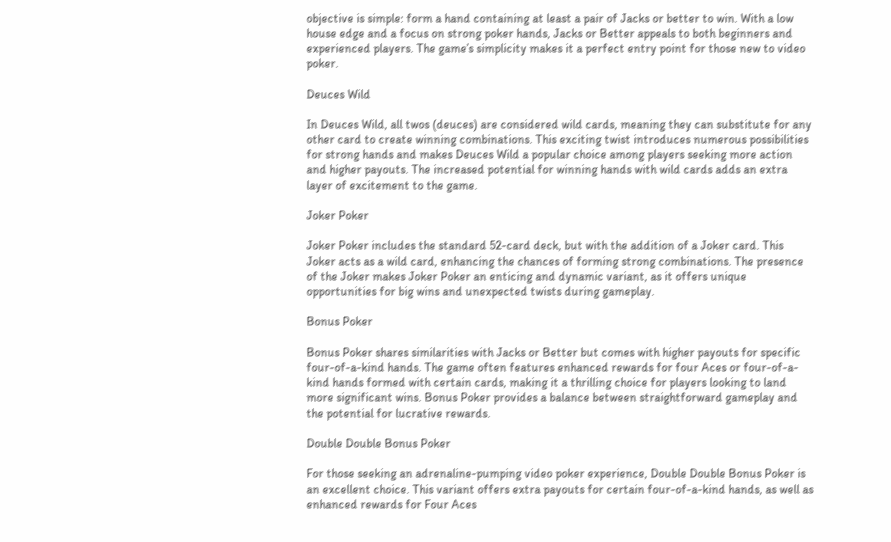objective is simple: form a hand containing at least a pair of Jacks or better to win. With a low house edge and a focus on strong poker hands, Jacks or Better appeals to both beginners and experienced players. The game’s simplicity makes it a perfect entry point for those new to video poker.

Deuces Wild

In Deuces Wild, all twos (deuces) are considered wild cards, meaning they can substitute for any other card to create winning combinations. This exciting twist introduces numerous possibilities for strong hands and makes Deuces Wild a popular choice among players seeking more action and higher payouts. The increased potential for winning hands with wild cards adds an extra layer of excitement to the game.

Joker Poker

Joker Poker includes the standard 52-card deck, but with the addition of a Joker card. This Joker acts as a wild card, enhancing the chances of forming strong combinations. The presence of the Joker makes Joker Poker an enticing and dynamic variant, as it offers unique opportunities for big wins and unexpected twists during gameplay.

Bonus Poker

Bonus Poker shares similarities with Jacks or Better but comes with higher payouts for specific four-of-a-kind hands. The game often features enhanced rewards for four Aces or four-of-a-kind hands formed with certain cards, making it a thrilling choice for players looking to land more significant wins. Bonus Poker provides a balance between straightforward gameplay and the potential for lucrative rewards.

Double Double Bonus Poker

For those seeking an adrenaline-pumping video poker experience, Double Double Bonus Poker is an excellent choice. This variant offers extra payouts for certain four-of-a-kind hands, as well as enhanced rewards for Four Aces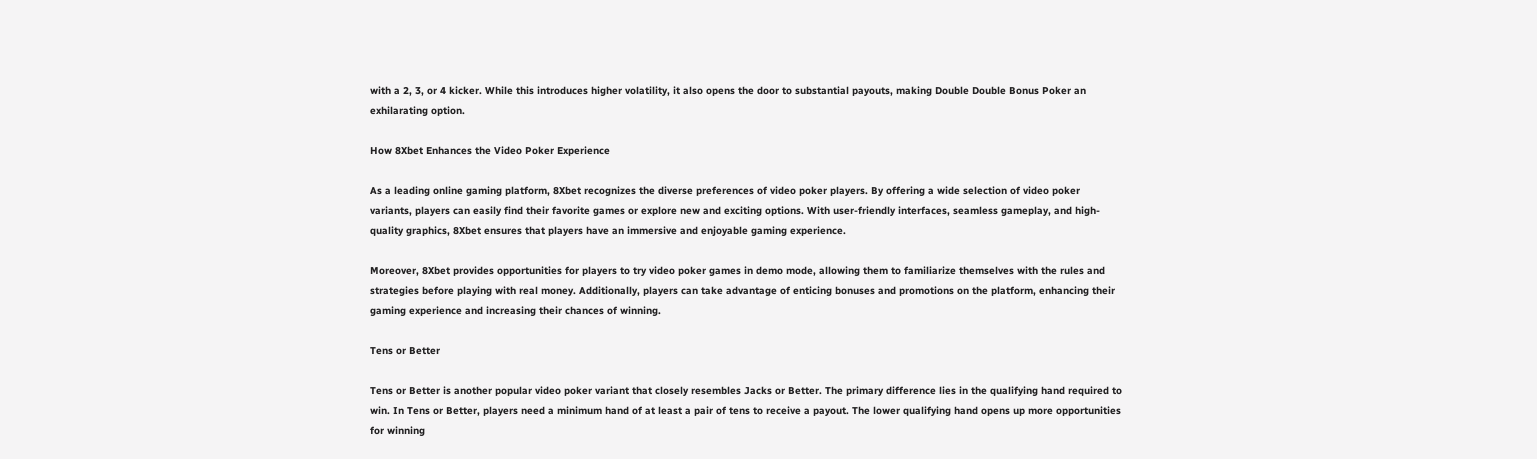with a 2, 3, or 4 kicker. While this introduces higher volatility, it also opens the door to substantial payouts, making Double Double Bonus Poker an exhilarating option.

How 8Xbet Enhances the Video Poker Experience

As a leading online gaming platform, 8Xbet recognizes the diverse preferences of video poker players. By offering a wide selection of video poker variants, players can easily find their favorite games or explore new and exciting options. With user-friendly interfaces, seamless gameplay, and high-quality graphics, 8Xbet ensures that players have an immersive and enjoyable gaming experience.

Moreover, 8Xbet provides opportunities for players to try video poker games in demo mode, allowing them to familiarize themselves with the rules and strategies before playing with real money. Additionally, players can take advantage of enticing bonuses and promotions on the platform, enhancing their gaming experience and increasing their chances of winning.

Tens or Better

Tens or Better is another popular video poker variant that closely resembles Jacks or Better. The primary difference lies in the qualifying hand required to win. In Tens or Better, players need a minimum hand of at least a pair of tens to receive a payout. The lower qualifying hand opens up more opportunities for winning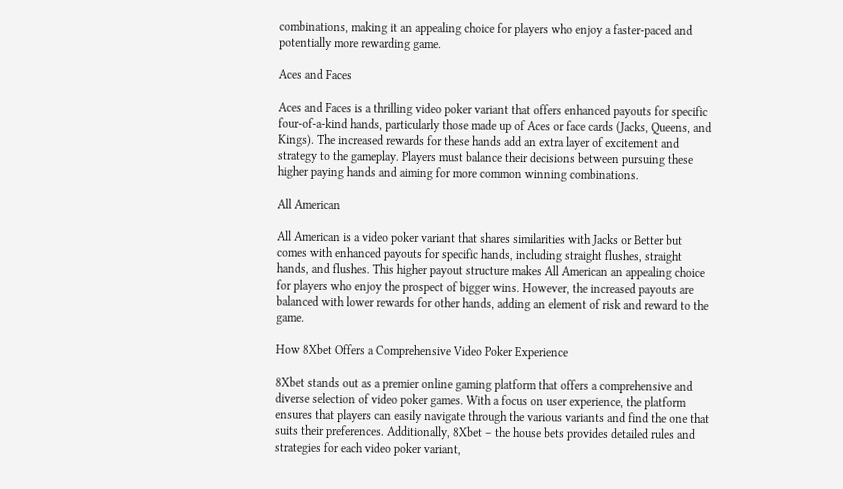combinations, making it an appealing choice for players who enjoy a faster-paced and potentially more rewarding game.

Aces and Faces

Aces and Faces is a thrilling video poker variant that offers enhanced payouts for specific four-of-a-kind hands, particularly those made up of Aces or face cards (Jacks, Queens, and Kings). The increased rewards for these hands add an extra layer of excitement and strategy to the gameplay. Players must balance their decisions between pursuing these higher paying hands and aiming for more common winning combinations.

All American

All American is a video poker variant that shares similarities with Jacks or Better but comes with enhanced payouts for specific hands, including straight flushes, straight hands, and flushes. This higher payout structure makes All American an appealing choice for players who enjoy the prospect of bigger wins. However, the increased payouts are balanced with lower rewards for other hands, adding an element of risk and reward to the game.

How 8Xbet Offers a Comprehensive Video Poker Experience

8Xbet stands out as a premier online gaming platform that offers a comprehensive and diverse selection of video poker games. With a focus on user experience, the platform ensures that players can easily navigate through the various variants and find the one that suits their preferences. Additionally, 8Xbet – the house bets provides detailed rules and strategies for each video poker variant,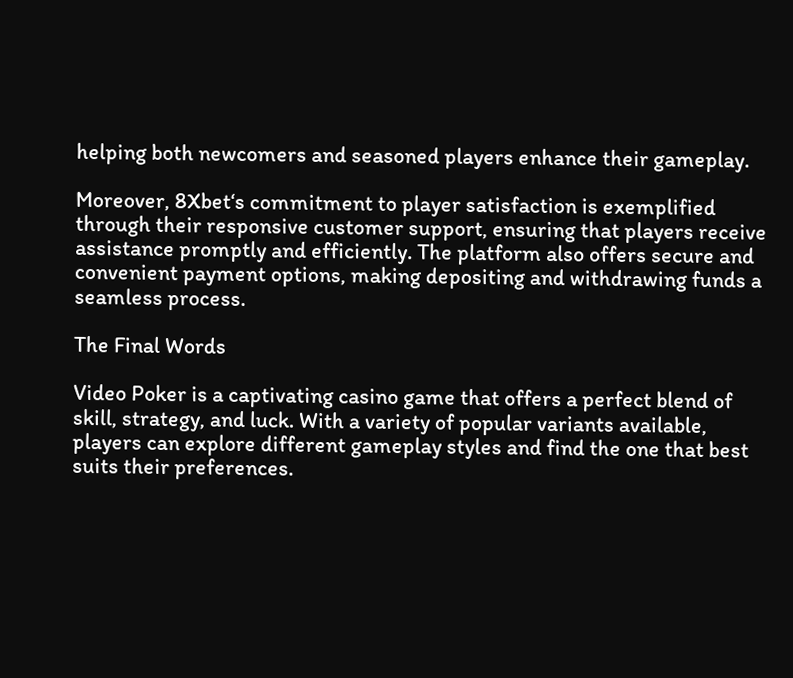helping both newcomers and seasoned players enhance their gameplay.

Moreover, 8Xbet‘s commitment to player satisfaction is exemplified through their responsive customer support, ensuring that players receive assistance promptly and efficiently. The platform also offers secure and convenient payment options, making depositing and withdrawing funds a seamless process.

The Final Words

Video Poker is a captivating casino game that offers a perfect blend of skill, strategy, and luck. With a variety of popular variants available, players can explore different gameplay styles and find the one that best suits their preferences.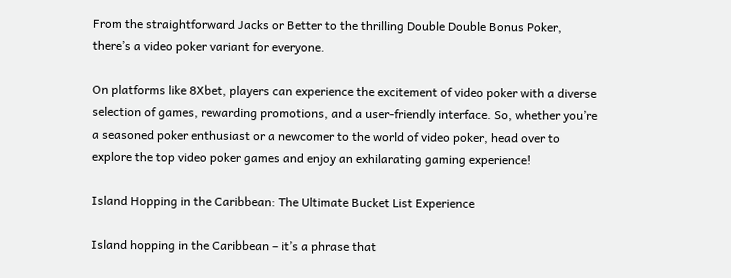From the straightforward Jacks or Better to the thrilling Double Double Bonus Poker, there’s a video poker variant for everyone.

On platforms like 8Xbet, players can experience the excitement of video poker with a diverse selection of games, rewarding promotions, and a user-friendly interface. So, whether you’re a seasoned poker enthusiast or a newcomer to the world of video poker, head over to explore the top video poker games and enjoy an exhilarating gaming experience!

Island Hopping in the Caribbean: The Ultimate Bucket List Experience

Island hopping in the Caribbean – it’s a phrase that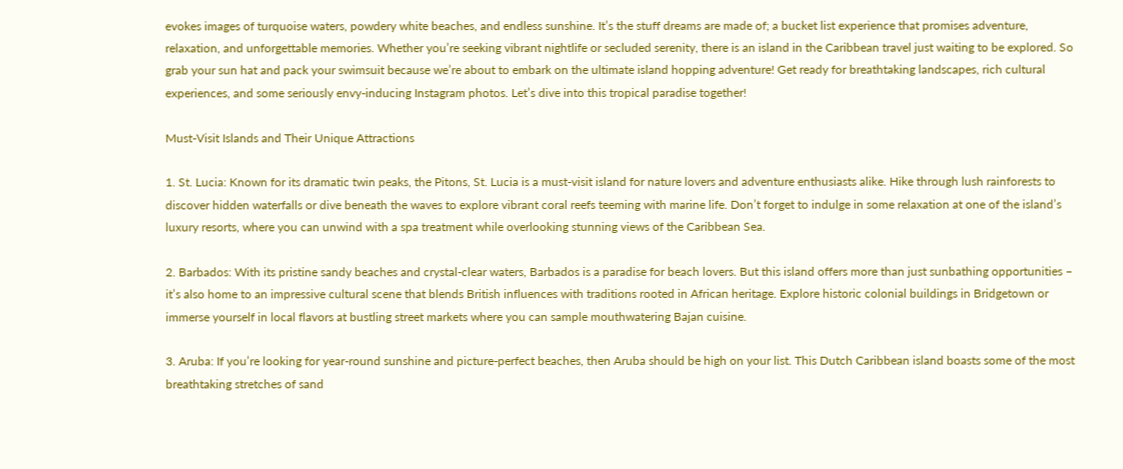evokes images of turquoise waters, powdery white beaches, and endless sunshine. It’s the stuff dreams are made of; a bucket list experience that promises adventure, relaxation, and unforgettable memories. Whether you’re seeking vibrant nightlife or secluded serenity, there is an island in the Caribbean travel just waiting to be explored. So grab your sun hat and pack your swimsuit because we’re about to embark on the ultimate island hopping adventure! Get ready for breathtaking landscapes, rich cultural experiences, and some seriously envy-inducing Instagram photos. Let’s dive into this tropical paradise together!

Must-Visit Islands and Their Unique Attractions

1. St. Lucia: Known for its dramatic twin peaks, the Pitons, St. Lucia is a must-visit island for nature lovers and adventure enthusiasts alike. Hike through lush rainforests to discover hidden waterfalls or dive beneath the waves to explore vibrant coral reefs teeming with marine life. Don’t forget to indulge in some relaxation at one of the island’s luxury resorts, where you can unwind with a spa treatment while overlooking stunning views of the Caribbean Sea.

2. Barbados: With its pristine sandy beaches and crystal-clear waters, Barbados is a paradise for beach lovers. But this island offers more than just sunbathing opportunities – it’s also home to an impressive cultural scene that blends British influences with traditions rooted in African heritage. Explore historic colonial buildings in Bridgetown or immerse yourself in local flavors at bustling street markets where you can sample mouthwatering Bajan cuisine.

3. Aruba: If you’re looking for year-round sunshine and picture-perfect beaches, then Aruba should be high on your list. This Dutch Caribbean island boasts some of the most breathtaking stretches of sand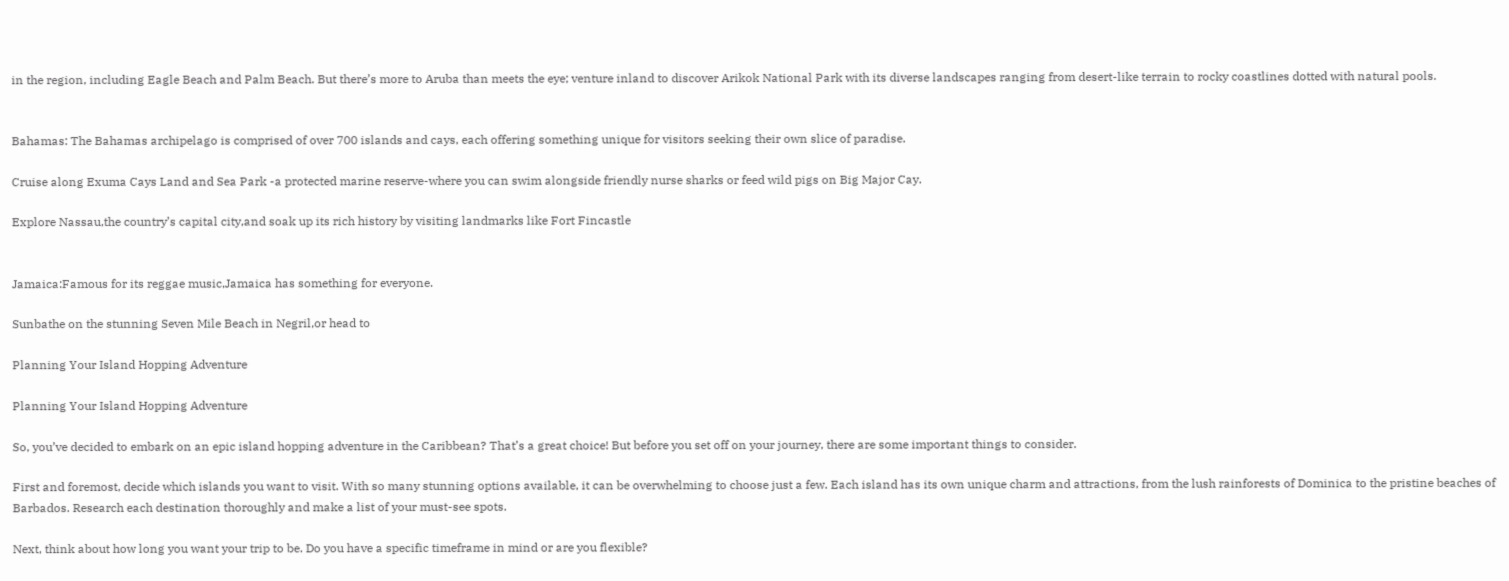in the region, including Eagle Beach and Palm Beach. But there’s more to Aruba than meets the eye; venture inland to discover Arikok National Park with its diverse landscapes ranging from desert-like terrain to rocky coastlines dotted with natural pools.


Bahamas: The Bahamas archipelago is comprised of over 700 islands and cays, each offering something unique for visitors seeking their own slice of paradise.

Cruise along Exuma Cays Land and Sea Park -a protected marine reserve-where you can swim alongside friendly nurse sharks or feed wild pigs on Big Major Cay.

Explore Nassau,the country’s capital city,and soak up its rich history by visiting landmarks like Fort Fincastle


Jamaica:Famous for its reggae music,Jamaica has something for everyone.

Sunbathe on the stunning Seven Mile Beach in Negril,or head to

Planning Your Island Hopping Adventure

Planning Your Island Hopping Adventure

So, you’ve decided to embark on an epic island hopping adventure in the Caribbean? That’s a great choice! But before you set off on your journey, there are some important things to consider.

First and foremost, decide which islands you want to visit. With so many stunning options available, it can be overwhelming to choose just a few. Each island has its own unique charm and attractions, from the lush rainforests of Dominica to the pristine beaches of Barbados. Research each destination thoroughly and make a list of your must-see spots.

Next, think about how long you want your trip to be. Do you have a specific timeframe in mind or are you flexible?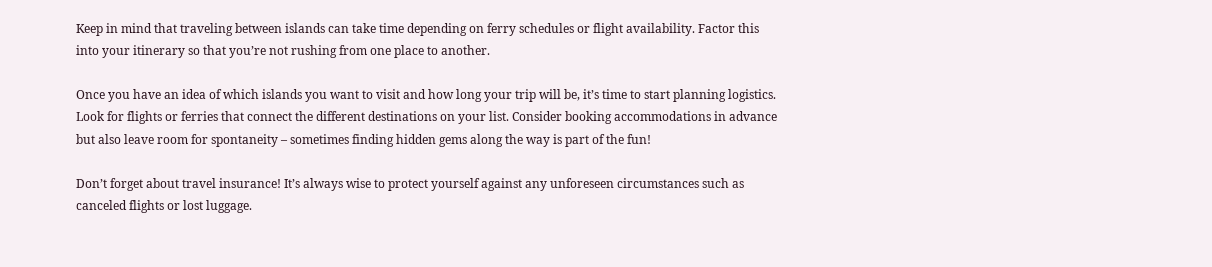Keep in mind that traveling between islands can take time depending on ferry schedules or flight availability. Factor this into your itinerary so that you’re not rushing from one place to another.

Once you have an idea of which islands you want to visit and how long your trip will be, it’s time to start planning logistics. Look for flights or ferries that connect the different destinations on your list. Consider booking accommodations in advance but also leave room for spontaneity – sometimes finding hidden gems along the way is part of the fun!

Don’t forget about travel insurance! It’s always wise to protect yourself against any unforeseen circumstances such as canceled flights or lost luggage.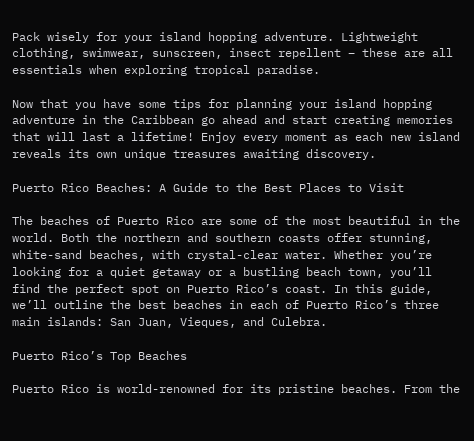Pack wisely for your island hopping adventure. Lightweight clothing, swimwear, sunscreen, insect repellent – these are all essentials when exploring tropical paradise.

Now that you have some tips for planning your island hopping adventure in the Caribbean go ahead and start creating memories that will last a lifetime! Enjoy every moment as each new island reveals its own unique treasures awaiting discovery.

Puerto Rico Beaches: A Guide to the Best Places to Visit

The beaches of Puerto Rico are some of the most beautiful in the world. Both the northern and southern coasts offer stunning, white-sand beaches, with crystal-clear water. Whether you’re looking for a quiet getaway or a bustling beach town, you’ll find the perfect spot on Puerto Rico’s coast. In this guide, we’ll outline the best beaches in each of Puerto Rico’s three main islands: San Juan, Vieques, and Culebra.

Puerto Rico’s Top Beaches

Puerto Rico is world-renowned for its pristine beaches. From the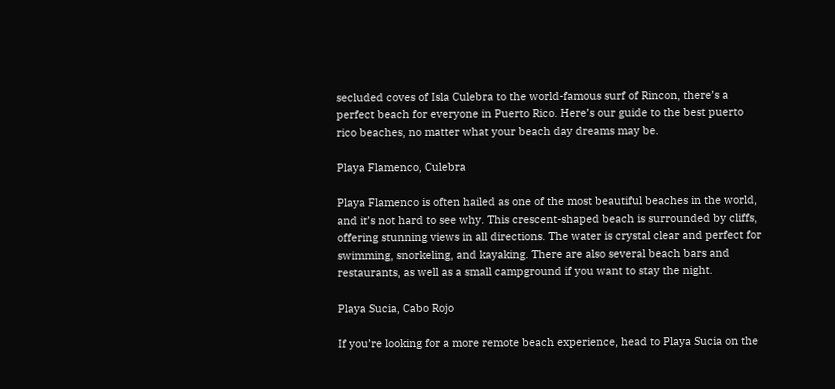secluded coves of Isla Culebra to the world-famous surf of Rincon, there’s a perfect beach for everyone in Puerto Rico. Here’s our guide to the best puerto rico beaches, no matter what your beach day dreams may be.

Playa Flamenco, Culebra

Playa Flamenco is often hailed as one of the most beautiful beaches in the world, and it’s not hard to see why. This crescent-shaped beach is surrounded by cliffs, offering stunning views in all directions. The water is crystal clear and perfect for swimming, snorkeling, and kayaking. There are also several beach bars and restaurants, as well as a small campground if you want to stay the night.

Playa Sucia, Cabo Rojo

If you’re looking for a more remote beach experience, head to Playa Sucia on the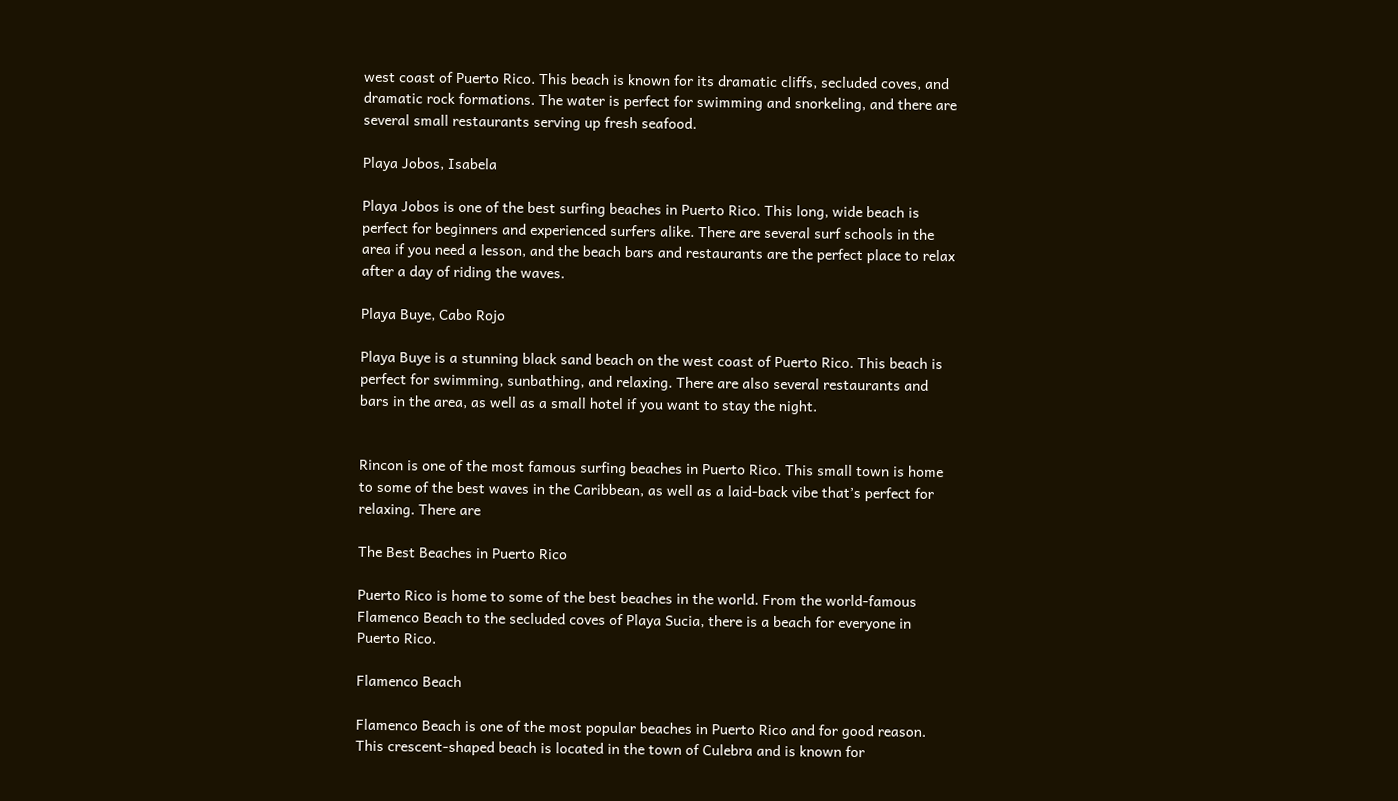west coast of Puerto Rico. This beach is known for its dramatic cliffs, secluded coves, and dramatic rock formations. The water is perfect for swimming and snorkeling, and there are several small restaurants serving up fresh seafood.

Playa Jobos, Isabela

Playa Jobos is one of the best surfing beaches in Puerto Rico. This long, wide beach is perfect for beginners and experienced surfers alike. There are several surf schools in the area if you need a lesson, and the beach bars and restaurants are the perfect place to relax after a day of riding the waves.

Playa Buye, Cabo Rojo

Playa Buye is a stunning black sand beach on the west coast of Puerto Rico. This beach is perfect for swimming, sunbathing, and relaxing. There are also several restaurants and bars in the area, as well as a small hotel if you want to stay the night.


Rincon is one of the most famous surfing beaches in Puerto Rico. This small town is home to some of the best waves in the Caribbean, as well as a laid-back vibe that’s perfect for relaxing. There are

The Best Beaches in Puerto Rico

Puerto Rico is home to some of the best beaches in the world. From the world-famous Flamenco Beach to the secluded coves of Playa Sucia, there is a beach for everyone in Puerto Rico.

Flamenco Beach

Flamenco Beach is one of the most popular beaches in Puerto Rico and for good reason. This crescent-shaped beach is located in the town of Culebra and is known for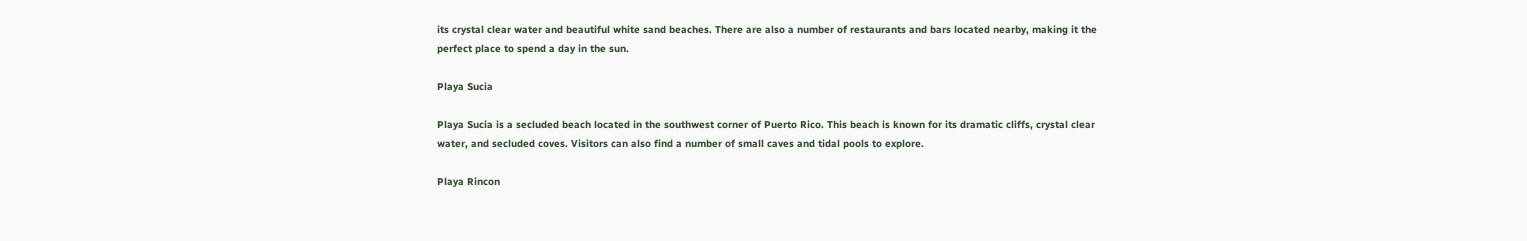its crystal clear water and beautiful white sand beaches. There are also a number of restaurants and bars located nearby, making it the perfect place to spend a day in the sun.

Playa Sucia

Playa Sucia is a secluded beach located in the southwest corner of Puerto Rico. This beach is known for its dramatic cliffs, crystal clear water, and secluded coves. Visitors can also find a number of small caves and tidal pools to explore.

Playa Rincon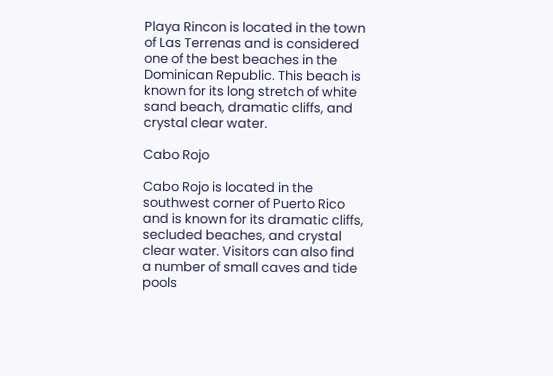Playa Rincon is located in the town of Las Terrenas and is considered one of the best beaches in the Dominican Republic. This beach is known for its long stretch of white sand beach, dramatic cliffs, and crystal clear water.

Cabo Rojo

Cabo Rojo is located in the southwest corner of Puerto Rico and is known for its dramatic cliffs, secluded beaches, and crystal clear water. Visitors can also find a number of small caves and tide pools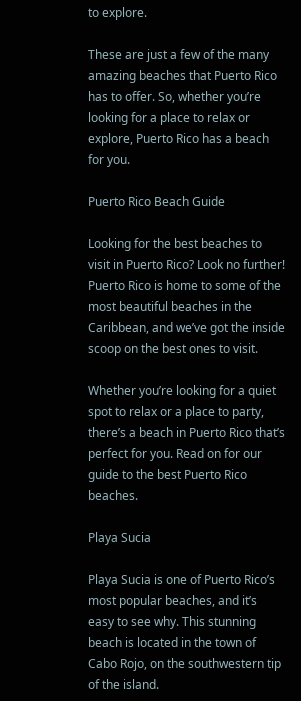to explore.

These are just a few of the many amazing beaches that Puerto Rico has to offer. So, whether you’re looking for a place to relax or explore, Puerto Rico has a beach for you.

Puerto Rico Beach Guide

Looking for the best beaches to visit in Puerto Rico? Look no further! Puerto Rico is home to some of the most beautiful beaches in the Caribbean, and we’ve got the inside scoop on the best ones to visit.

Whether you’re looking for a quiet spot to relax or a place to party, there’s a beach in Puerto Rico that’s perfect for you. Read on for our guide to the best Puerto Rico beaches.

Playa Sucia

Playa Sucia is one of Puerto Rico’s most popular beaches, and it’s easy to see why. This stunning beach is located in the town of Cabo Rojo, on the southwestern tip of the island.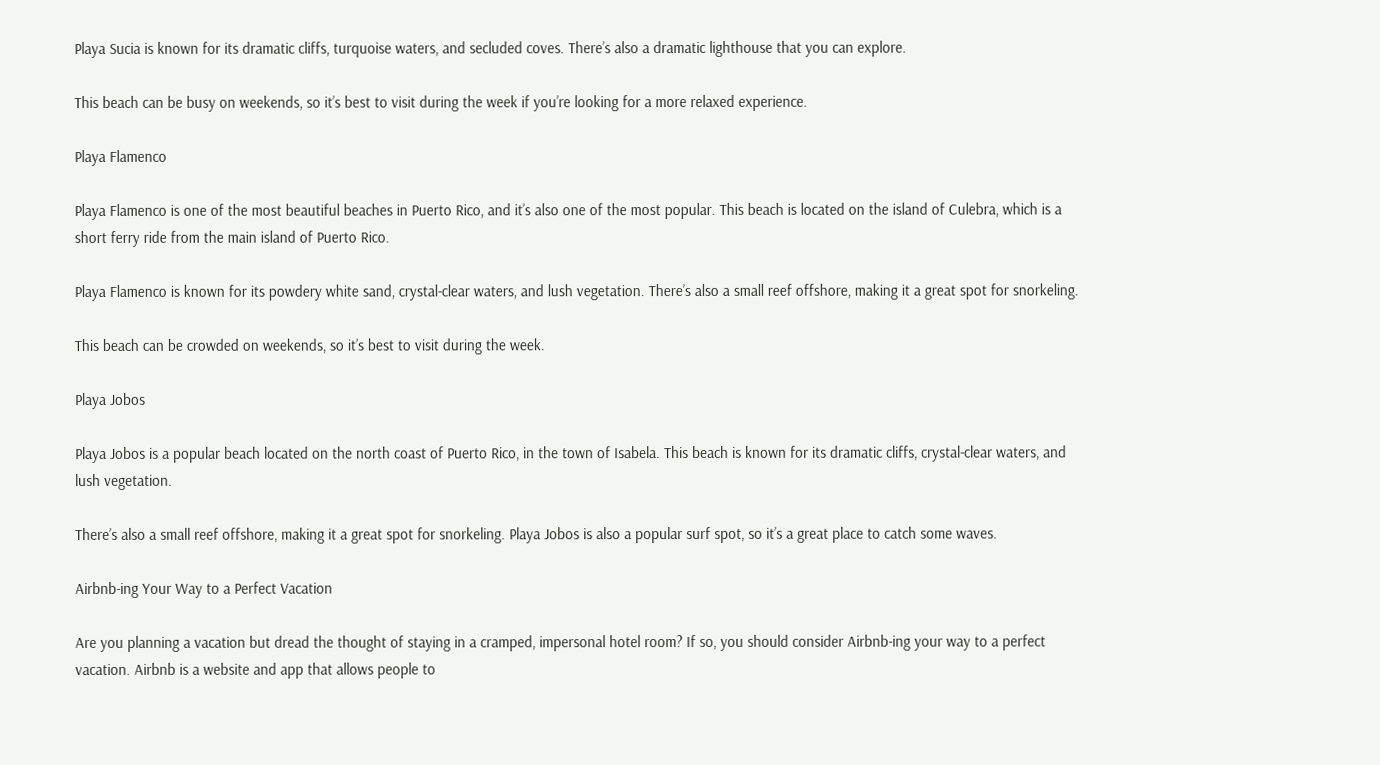Playa Sucia is known for its dramatic cliffs, turquoise waters, and secluded coves. There’s also a dramatic lighthouse that you can explore.

This beach can be busy on weekends, so it’s best to visit during the week if you’re looking for a more relaxed experience.

Playa Flamenco

Playa Flamenco is one of the most beautiful beaches in Puerto Rico, and it’s also one of the most popular. This beach is located on the island of Culebra, which is a short ferry ride from the main island of Puerto Rico.

Playa Flamenco is known for its powdery white sand, crystal-clear waters, and lush vegetation. There’s also a small reef offshore, making it a great spot for snorkeling.

This beach can be crowded on weekends, so it’s best to visit during the week.

Playa Jobos

Playa Jobos is a popular beach located on the north coast of Puerto Rico, in the town of Isabela. This beach is known for its dramatic cliffs, crystal-clear waters, and lush vegetation.

There’s also a small reef offshore, making it a great spot for snorkeling. Playa Jobos is also a popular surf spot, so it’s a great place to catch some waves.

Airbnb-ing Your Way to a Perfect Vacation

Are you planning a vacation but dread the thought of staying in a cramped, impersonal hotel room? If so, you should consider Airbnb-ing your way to a perfect vacation. Airbnb is a website and app that allows people to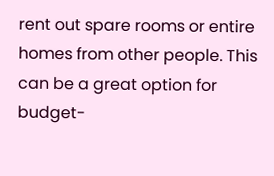rent out spare rooms or entire homes from other people. This can be a great option for budget-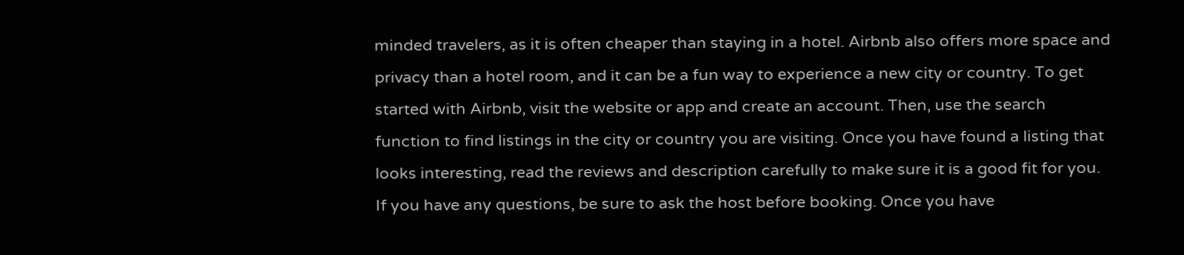minded travelers, as it is often cheaper than staying in a hotel. Airbnb also offers more space and privacy than a hotel room, and it can be a fun way to experience a new city or country. To get started with Airbnb, visit the website or app and create an account. Then, use the search function to find listings in the city or country you are visiting. Once you have found a listing that looks interesting, read the reviews and description carefully to make sure it is a good fit for you. If you have any questions, be sure to ask the host before booking. Once you have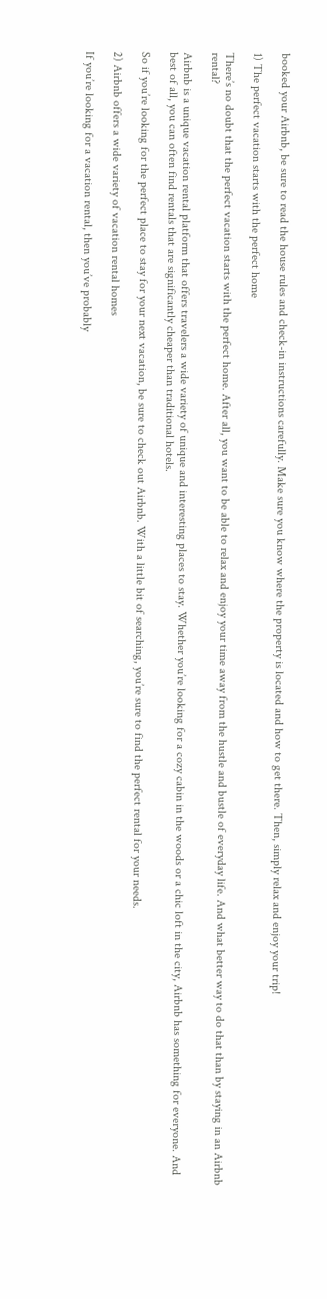booked your Airbnb, be sure to read the house rules and check-in instructions carefully. Make sure you know where the property is located and how to get there. Then, simply relax and enjoy your trip!

1) The perfect vacation starts with the perfect home

There’s no doubt that the perfect vacation starts with the perfect home. After all, you want to be able to relax and enjoy your time away from the hustle and bustle of everyday life. And what better way to do that than by staying in an Airbnb rental?

Airbnb is a unique vacation rental platform that offers travelers a wide variety of unique and interesting places to stay. Whether you’re looking for a cozy cabin in the woods or a chic loft in the city, Airbnb has something for everyone. And best of all, you can often find rentals that are significantly cheaper than traditional hotels.

So if you’re looking for the perfect place to stay for your next vacation, be sure to check out Airbnb. With a little bit of searching, you’re sure to find the perfect rental for your needs.

2) Airbnb offers a wide variety of vacation rental homes

If you’re looking for a vacation rental, then you’ve probably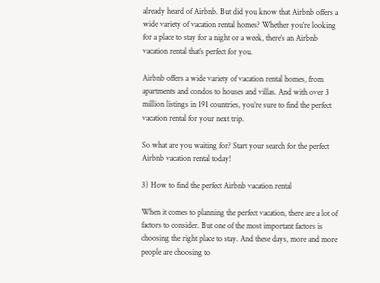already heard of Airbnb. But did you know that Airbnb offers a wide variety of vacation rental homes? Whether you’re looking for a place to stay for a night or a week, there’s an Airbnb vacation rental that’s perfect for you.

Airbnb offers a wide variety of vacation rental homes, from apartments and condos to houses and villas. And with over 3 million listings in 191 countries, you’re sure to find the perfect vacation rental for your next trip.

So what are you waiting for? Start your search for the perfect Airbnb vacation rental today!

3) How to find the perfect Airbnb vacation rental

When it comes to planning the perfect vacation, there are a lot of factors to consider. But one of the most important factors is choosing the right place to stay. And these days, more and more people are choosing to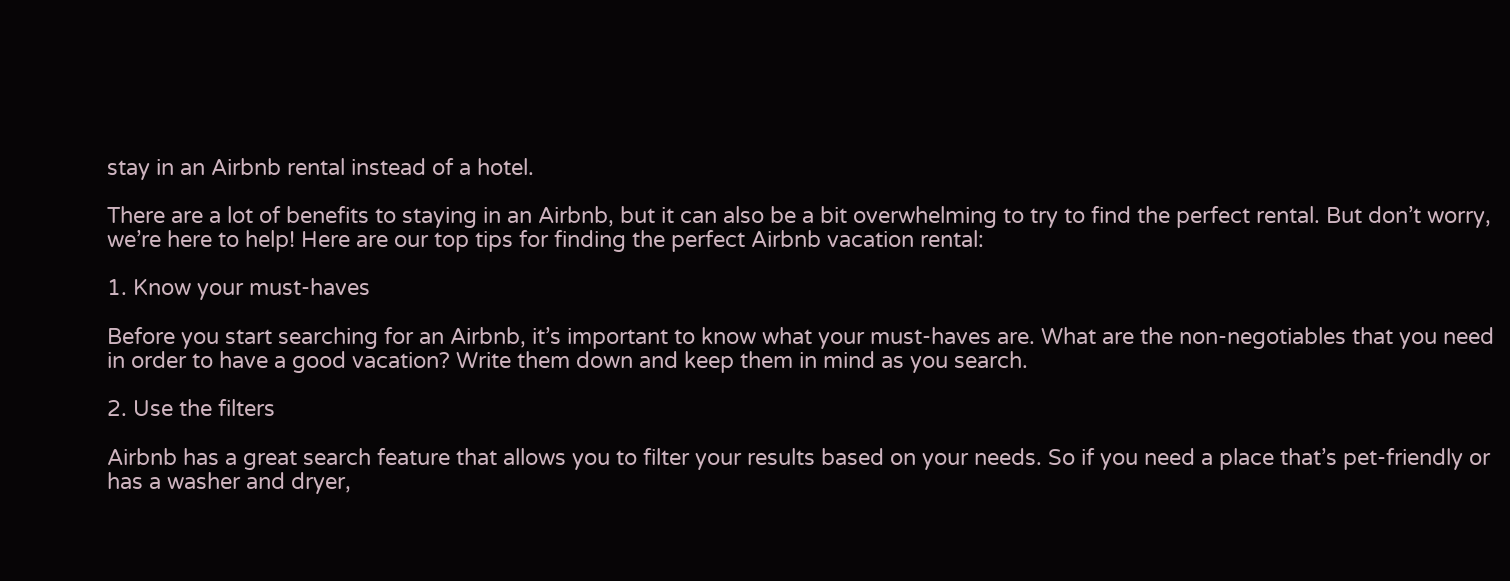stay in an Airbnb rental instead of a hotel.

There are a lot of benefits to staying in an Airbnb, but it can also be a bit overwhelming to try to find the perfect rental. But don’t worry, we’re here to help! Here are our top tips for finding the perfect Airbnb vacation rental:

1. Know your must-haves

Before you start searching for an Airbnb, it’s important to know what your must-haves are. What are the non-negotiables that you need in order to have a good vacation? Write them down and keep them in mind as you search.

2. Use the filters

Airbnb has a great search feature that allows you to filter your results based on your needs. So if you need a place that’s pet-friendly or has a washer and dryer,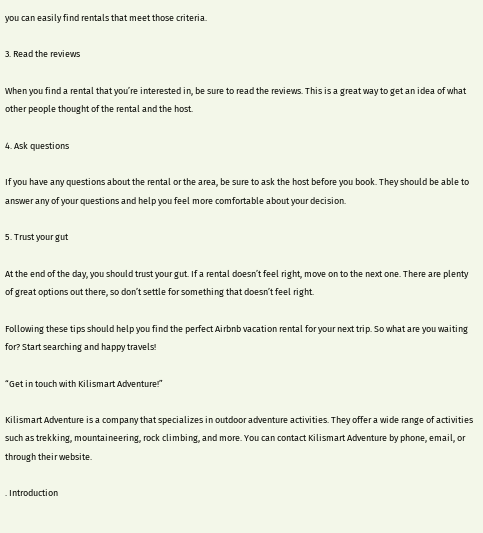you can easily find rentals that meet those criteria.

3. Read the reviews

When you find a rental that you’re interested in, be sure to read the reviews. This is a great way to get an idea of what other people thought of the rental and the host.

4. Ask questions

If you have any questions about the rental or the area, be sure to ask the host before you book. They should be able to answer any of your questions and help you feel more comfortable about your decision.

5. Trust your gut

At the end of the day, you should trust your gut. If a rental doesn’t feel right, move on to the next one. There are plenty of great options out there, so don’t settle for something that doesn’t feel right.

Following these tips should help you find the perfect Airbnb vacation rental for your next trip. So what are you waiting for? Start searching and happy travels!

“Get in touch with Kilismart Adventure!”

Kilismart Adventure is a company that specializes in outdoor adventure activities. They offer a wide range of activities such as trekking, mountaineering, rock climbing, and more. You can contact Kilismart Adventure by phone, email, or through their website.

. Introduction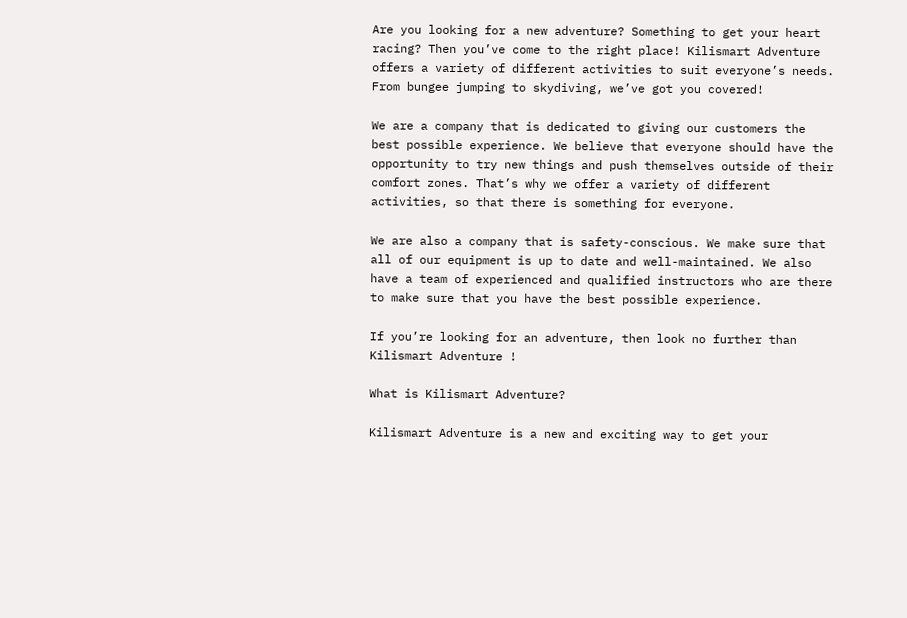Are you looking for a new adventure? Something to get your heart racing? Then you’ve come to the right place! Kilismart Adventure offers a variety of different activities to suit everyone’s needs. From bungee jumping to skydiving, we’ve got you covered!

We are a company that is dedicated to giving our customers the best possible experience. We believe that everyone should have the opportunity to try new things and push themselves outside of their comfort zones. That’s why we offer a variety of different activities, so that there is something for everyone.

We are also a company that is safety-conscious. We make sure that all of our equipment is up to date and well-maintained. We also have a team of experienced and qualified instructors who are there to make sure that you have the best possible experience.

If you’re looking for an adventure, then look no further than Kilismart Adventure !

What is Kilismart Adventure?

Kilismart Adventure is a new and exciting way to get your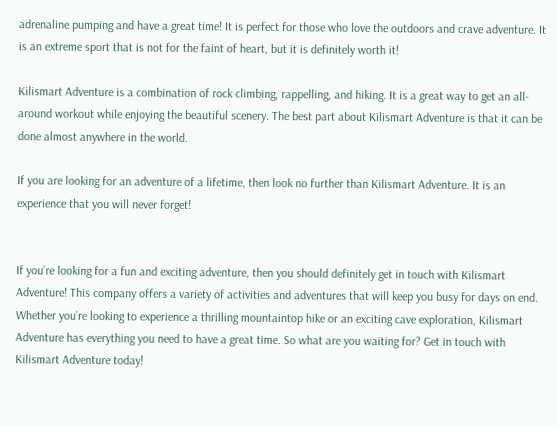adrenaline pumping and have a great time! It is perfect for those who love the outdoors and crave adventure. It is an extreme sport that is not for the faint of heart, but it is definitely worth it!

Kilismart Adventure is a combination of rock climbing, rappelling, and hiking. It is a great way to get an all-around workout while enjoying the beautiful scenery. The best part about Kilismart Adventure is that it can be done almost anywhere in the world.

If you are looking for an adventure of a lifetime, then look no further than Kilismart Adventure. It is an experience that you will never forget!


If you’re looking for a fun and exciting adventure, then you should definitely get in touch with Kilismart Adventure! This company offers a variety of activities and adventures that will keep you busy for days on end. Whether you’re looking to experience a thrilling mountaintop hike or an exciting cave exploration, Kilismart Adventure has everything you need to have a great time. So what are you waiting for? Get in touch with Kilismart Adventure today!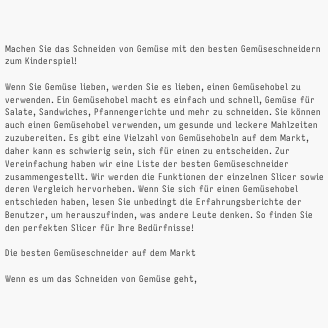Machen Sie das Schneiden von Gemüse mit den besten Gemüseschneidern zum Kinderspiel!

Wenn Sie Gemüse lieben, werden Sie es lieben, einen Gemüsehobel zu verwenden. Ein Gemüsehobel macht es einfach und schnell, Gemüse für Salate, Sandwiches, Pfannengerichte und mehr zu schneiden. Sie können auch einen Gemüsehobel verwenden, um gesunde und leckere Mahlzeiten zuzubereiten. Es gibt eine Vielzahl von Gemüsehobeln auf dem Markt, daher kann es schwierig sein, sich für einen zu entscheiden. Zur Vereinfachung haben wir eine Liste der besten Gemüseschneider zusammengestellt. Wir werden die Funktionen der einzelnen Slicer sowie deren Vergleich hervorheben. Wenn Sie sich für einen Gemüsehobel entschieden haben, lesen Sie unbedingt die Erfahrungsberichte der Benutzer, um herauszufinden, was andere Leute denken. So finden Sie den perfekten Slicer für Ihre Bedürfnisse!

Die besten Gemüseschneider auf dem Markt

Wenn es um das Schneiden von Gemüse geht,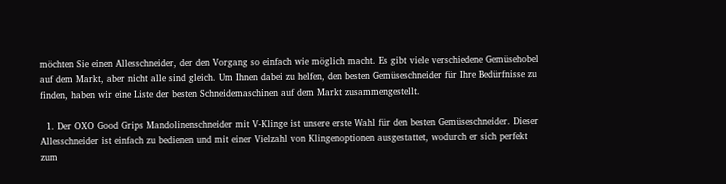möchten Sie einen Allesschneider, der den Vorgang so einfach wie möglich macht. Es gibt viele verschiedene Gemüsehobel auf dem Markt, aber nicht alle sind gleich. Um Ihnen dabei zu helfen, den besten Gemüseschneider für Ihre Bedürfnisse zu finden, haben wir eine Liste der besten Schneidemaschinen auf dem Markt zusammengestellt.

  1. Der OXO Good Grips Mandolinenschneider mit V-Klinge ist unsere erste Wahl für den besten Gemüseschneider. Dieser Allesschneider ist einfach zu bedienen und mit einer Vielzahl von Klingenoptionen ausgestattet, wodurch er sich perfekt zum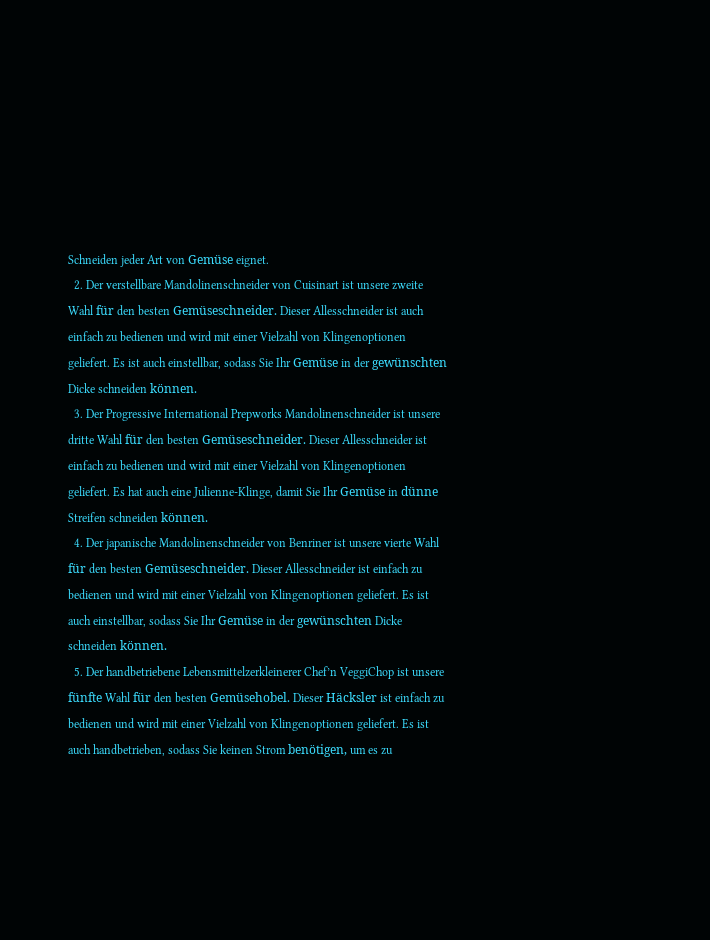Schneiden jeder Art von Gemüse eignet.
  2. Der verstellbare Mandolinenschneider von Cuisinart ist unsere zweite Wahl für den besten Gemüseschneider. Dieser Allesschneider ist auch einfach zu bedienen und wird mit einer Vielzahl von Klingenoptionen geliefert. Es ist auch einstellbar, sodass Sie Ihr Gemüse in der gewünschten Dicke schneiden können.
  3. Der Progressive International Prepworks Mandolinenschneider ist unsere dritte Wahl für den besten Gemüseschneider. Dieser Allesschneider ist einfach zu bedienen und wird mit einer Vielzahl von Klingenoptionen geliefert. Es hat auch eine Julienne-Klinge, damit Sie Ihr Gemüse in dünne Streifen schneiden können.
  4. Der japanische Mandolinenschneider von Benriner ist unsere vierte Wahl für den besten Gemüseschneider. Dieser Allesschneider ist einfach zu bedienen und wird mit einer Vielzahl von Klingenoptionen geliefert. Es ist auch einstellbar, sodass Sie Ihr Gemüse in der gewünschten Dicke schneiden können.
  5. Der handbetriebene Lebensmittelzerkleinerer Chef’n VeggiChop ist unsere fünfte Wahl für den besten Gemüsehobel. Dieser Häcksler ist einfach zu bedienen und wird mit einer Vielzahl von Klingenoptionen geliefert. Es ist auch handbetrieben, sodass Sie keinen Strom benötigen, um es zu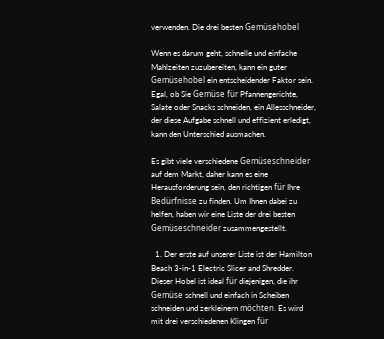verwenden. Die drei besten Gemüsehobel

Wenn es darum geht, schnelle und einfache Mahlzeiten zuzubereiten, kann ein guter Gemüsehobel ein entscheidender Faktor sein. Egal, ob Sie Gemüse für Pfannengerichte, Salate oder Snacks schneiden, ein Allesschneider, der diese Aufgabe schnell und effizient erledigt, kann den Unterschied ausmachen.

Es gibt viele verschiedene Gemüseschneider auf dem Markt, daher kann es eine Herausforderung sein, den richtigen für Ihre Bedürfnisse zu finden. Um Ihnen dabei zu helfen, haben wir eine Liste der drei besten Gemüseschneider zusammengestellt.

  1. Der erste auf unserer Liste ist der Hamilton Beach 3-in-1 Electric Slicer and Shredder. Dieser Hobel ist ideal für diejenigen, die ihr Gemüse schnell und einfach in Scheiben schneiden und zerkleinern möchten. Es wird mit drei verschiedenen Klingen für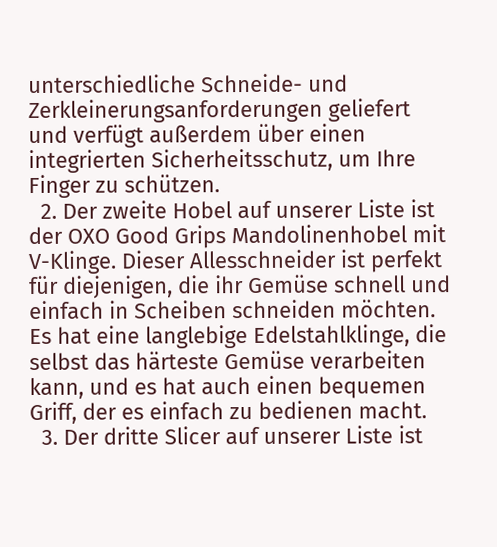unterschiedliche Schneide- und Zerkleinerungsanforderungen geliefert und verfügt außerdem über einen integrierten Sicherheitsschutz, um Ihre Finger zu schützen.
  2. Der zweite Hobel auf unserer Liste ist der OXO Good Grips Mandolinenhobel mit V-Klinge. Dieser Allesschneider ist perfekt für diejenigen, die ihr Gemüse schnell und einfach in Scheiben schneiden möchten. Es hat eine langlebige Edelstahlklinge, die selbst das härteste Gemüse verarbeiten kann, und es hat auch einen bequemen Griff, der es einfach zu bedienen macht.
  3. Der dritte Slicer auf unserer Liste ist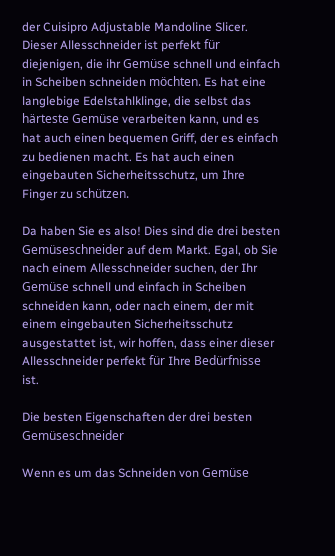der Cuisipro Adjustable Mandoline Slicer. Dieser Allesschneider ist perfekt für diejenigen, die ihr Gemüse schnell und einfach in Scheiben schneiden möchten. Es hat eine langlebige Edelstahlklinge, die selbst das härteste Gemüse verarbeiten kann, und es hat auch einen bequemen Griff, der es einfach zu bedienen macht. Es hat auch einen eingebauten Sicherheitsschutz, um Ihre Finger zu schützen.

Da haben Sie es also! Dies sind die drei besten Gemüseschneider auf dem Markt. Egal, ob Sie nach einem Allesschneider suchen, der Ihr Gemüse schnell und einfach in Scheiben schneiden kann, oder nach einem, der mit einem eingebauten Sicherheitsschutz ausgestattet ist, wir hoffen, dass einer dieser Allesschneider perfekt für Ihre Bedürfnisse ist.

Die besten Eigenschaften der drei besten Gemüseschneider

Wenn es um das Schneiden von Gemüse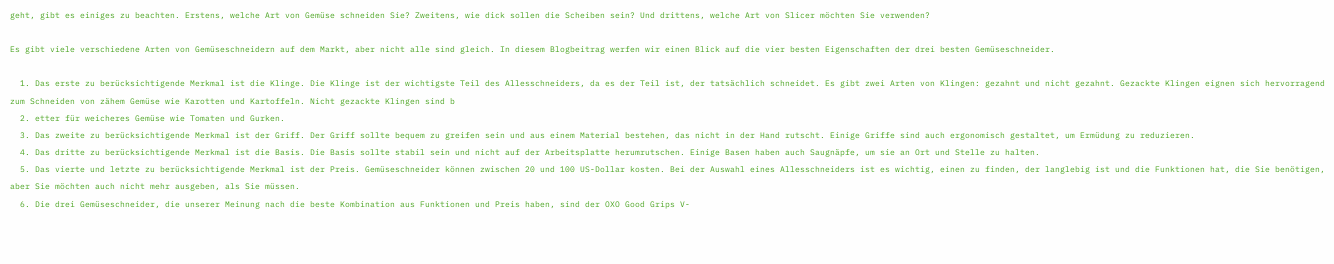geht, gibt es einiges zu beachten. Erstens, welche Art von Gemüse schneiden Sie? Zweitens, wie dick sollen die Scheiben sein? Und drittens, welche Art von Slicer möchten Sie verwenden?

Es gibt viele verschiedene Arten von Gemüseschneidern auf dem Markt, aber nicht alle sind gleich. In diesem Blogbeitrag werfen wir einen Blick auf die vier besten Eigenschaften der drei besten Gemüseschneider.

  1. Das erste zu berücksichtigende Merkmal ist die Klinge. Die Klinge ist der wichtigste Teil des Allesschneiders, da es der Teil ist, der tatsächlich schneidet. Es gibt zwei Arten von Klingen: gezahnt und nicht gezahnt. Gezackte Klingen eignen sich hervorragend zum Schneiden von zähem Gemüse wie Karotten und Kartoffeln. Nicht gezackte Klingen sind b
  2. etter für weicheres Gemüse wie Tomaten und Gurken.
  3. Das zweite zu berücksichtigende Merkmal ist der Griff. Der Griff sollte bequem zu greifen sein und aus einem Material bestehen, das nicht in der Hand rutscht. Einige Griffe sind auch ergonomisch gestaltet, um Ermüdung zu reduzieren.
  4. Das dritte zu berücksichtigende Merkmal ist die Basis. Die Basis sollte stabil sein und nicht auf der Arbeitsplatte herumrutschen. Einige Basen haben auch Saugnäpfe, um sie an Ort und Stelle zu halten.
  5. Das vierte und letzte zu berücksichtigende Merkmal ist der Preis. Gemüseschneider können zwischen 20 und 100 US-Dollar kosten. Bei der Auswahl eines Allesschneiders ist es wichtig, einen zu finden, der langlebig ist und die Funktionen hat, die Sie benötigen, aber Sie möchten auch nicht mehr ausgeben, als Sie müssen.
  6. Die drei Gemüseschneider, die unserer Meinung nach die beste Kombination aus Funktionen und Preis haben, sind der OXO Good Grips V-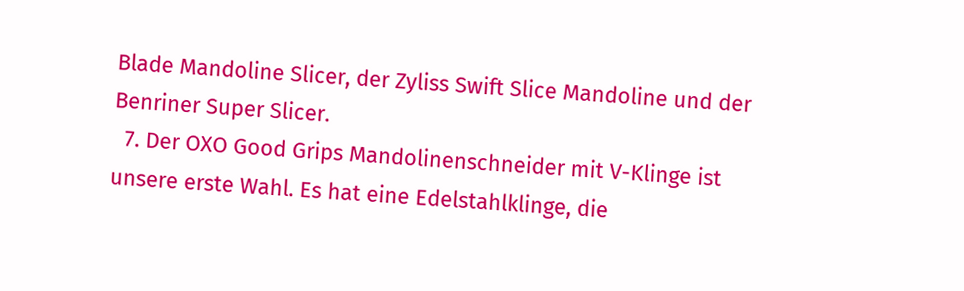Blade Mandoline Slicer, der Zyliss Swift Slice Mandoline und der Benriner Super Slicer.
  7. Der OXO Good Grips Mandolinenschneider mit V-Klinge ist unsere erste Wahl. Es hat eine Edelstahlklinge, die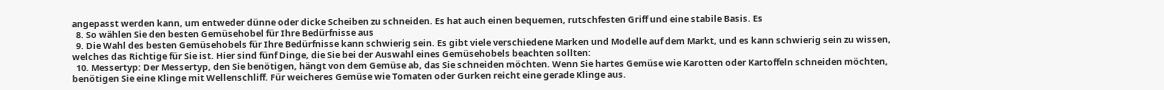angepasst werden kann, um entweder dünne oder dicke Scheiben zu schneiden. Es hat auch einen bequemen, rutschfesten Griff und eine stabile Basis. Es
  8. So wählen Sie den besten Gemüsehobel für Ihre Bedürfnisse aus
  9. Die Wahl des besten Gemüsehobels für Ihre Bedürfnisse kann schwierig sein. Es gibt viele verschiedene Marken und Modelle auf dem Markt, und es kann schwierig sein zu wissen, welches das Richtige für Sie ist. Hier sind fünf Dinge, die Sie bei der Auswahl eines Gemüsehobels beachten sollten:
  10. Messertyp: Der Messertyp, den Sie benötigen, hängt von dem Gemüse ab, das Sie schneiden möchten. Wenn Sie hartes Gemüse wie Karotten oder Kartoffeln schneiden möchten, benötigen Sie eine Klinge mit Wellenschliff. Für weicheres Gemüse wie Tomaten oder Gurken reicht eine gerade Klinge aus.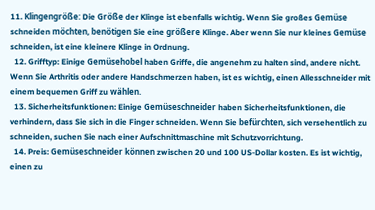11. Klingengröße: Die Größe der Klinge ist ebenfalls wichtig. Wenn Sie großes Gemüse schneiden möchten, benötigen Sie eine größere Klinge. Aber wenn Sie nur kleines Gemüse schneiden, ist eine kleinere Klinge in Ordnung.
  12. Grifftyp: Einige Gemüsehobel haben Griffe, die angenehm zu halten sind, andere nicht. Wenn Sie Arthritis oder andere Handschmerzen haben, ist es wichtig, einen Allesschneider mit einem bequemen Griff zu wählen.
  13. Sicherheitsfunktionen: Einige Gemüseschneider haben Sicherheitsfunktionen, die verhindern, dass Sie sich in die Finger schneiden. Wenn Sie befürchten, sich versehentlich zu schneiden, suchen Sie nach einer Aufschnittmaschine mit Schutzvorrichtung.
  14. Preis: Gemüseschneider können zwischen 20 und 100 US-Dollar kosten. Es ist wichtig, einen zu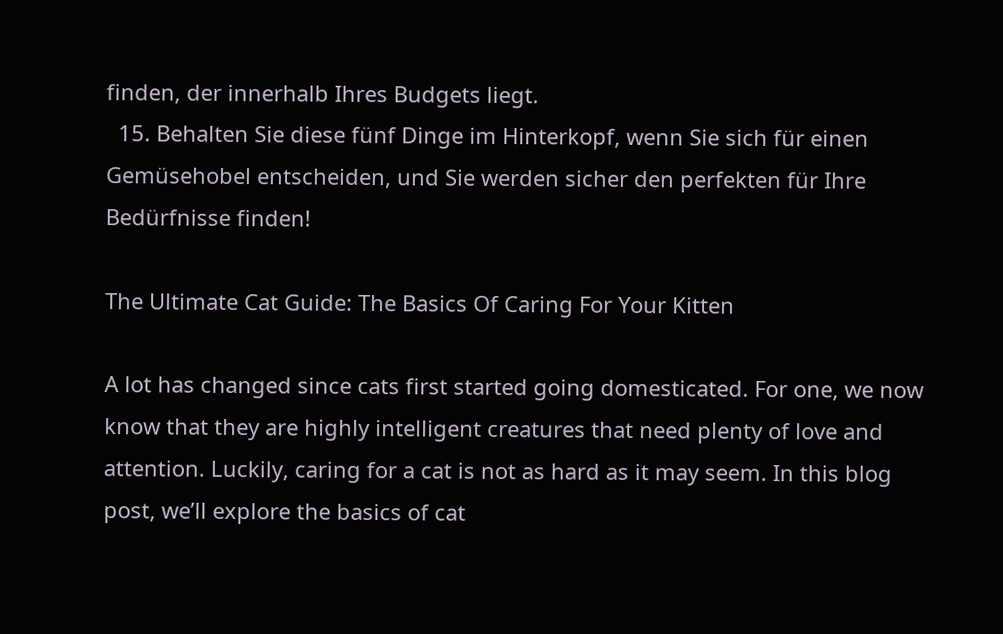finden, der innerhalb Ihres Budgets liegt.
  15. Behalten Sie diese fünf Dinge im Hinterkopf, wenn Sie sich für einen Gemüsehobel entscheiden, und Sie werden sicher den perfekten für Ihre Bedürfnisse finden!

The Ultimate Cat Guide: The Basics Of Caring For Your Kitten

A lot has changed since cats first started going domesticated. For one, we now know that they are highly intelligent creatures that need plenty of love and attention. Luckily, caring for a cat is not as hard as it may seem. In this blog post, we’ll explore the basics of cat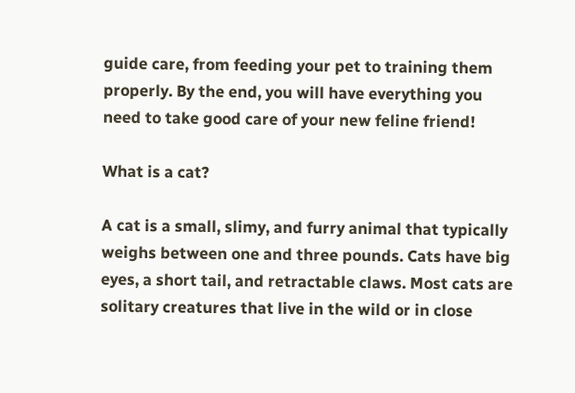guide care, from feeding your pet to training them properly. By the end, you will have everything you need to take good care of your new feline friend!

What is a cat?

A cat is a small, slimy, and furry animal that typically weighs between one and three pounds. Cats have big eyes, a short tail, and retractable claws. Most cats are solitary creatures that live in the wild or in close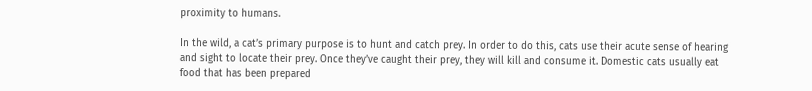proximity to humans.

In the wild, a cat’s primary purpose is to hunt and catch prey. In order to do this, cats use their acute sense of hearing and sight to locate their prey. Once they’ve caught their prey, they will kill and consume it. Domestic cats usually eat food that has been prepared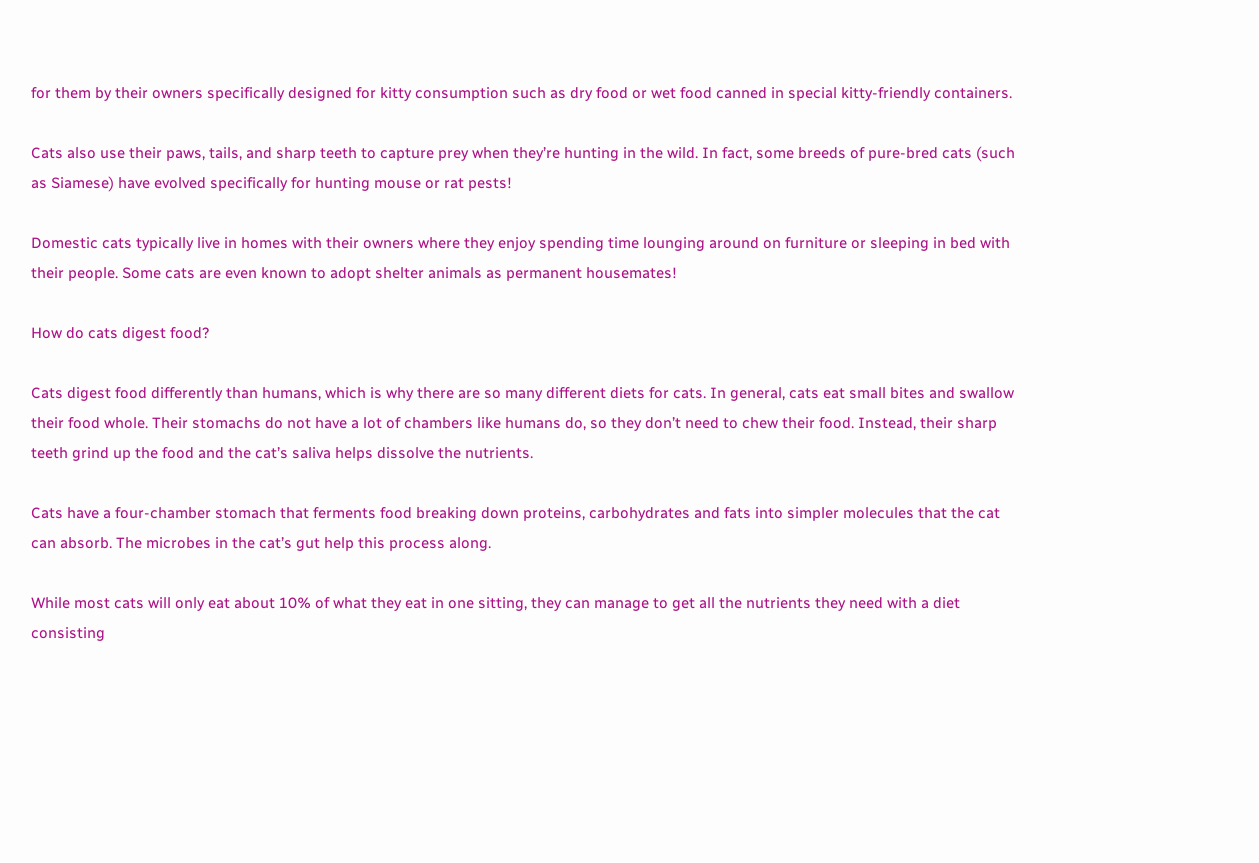for them by their owners specifically designed for kitty consumption such as dry food or wet food canned in special kitty-friendly containers.

Cats also use their paws, tails, and sharp teeth to capture prey when they’re hunting in the wild. In fact, some breeds of pure-bred cats (such as Siamese) have evolved specifically for hunting mouse or rat pests!

Domestic cats typically live in homes with their owners where they enjoy spending time lounging around on furniture or sleeping in bed with their people. Some cats are even known to adopt shelter animals as permanent housemates!

How do cats digest food?

Cats digest food differently than humans, which is why there are so many different diets for cats. In general, cats eat small bites and swallow their food whole. Their stomachs do not have a lot of chambers like humans do, so they don’t need to chew their food. Instead, their sharp teeth grind up the food and the cat’s saliva helps dissolve the nutrients.

Cats have a four-chamber stomach that ferments food breaking down proteins, carbohydrates and fats into simpler molecules that the cat can absorb. The microbes in the cat’s gut help this process along.

While most cats will only eat about 10% of what they eat in one sitting, they can manage to get all the nutrients they need with a diet consisting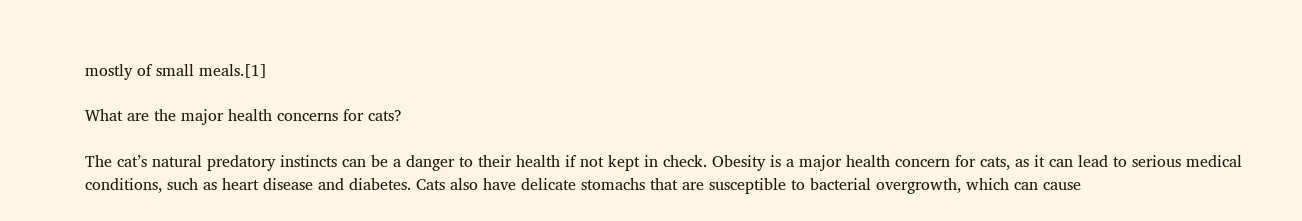mostly of small meals.[1]

What are the major health concerns for cats?

The cat’s natural predatory instincts can be a danger to their health if not kept in check. Obesity is a major health concern for cats, as it can lead to serious medical conditions, such as heart disease and diabetes. Cats also have delicate stomachs that are susceptible to bacterial overgrowth, which can cause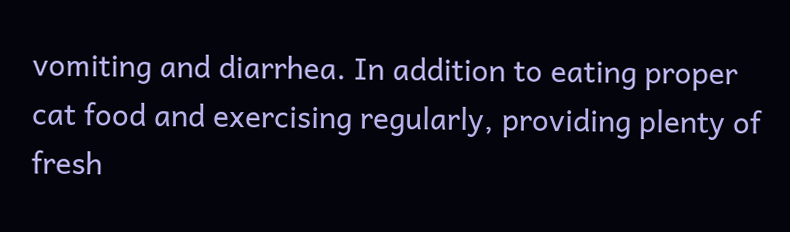vomiting and diarrhea. In addition to eating proper cat food and exercising regularly, providing plenty of fresh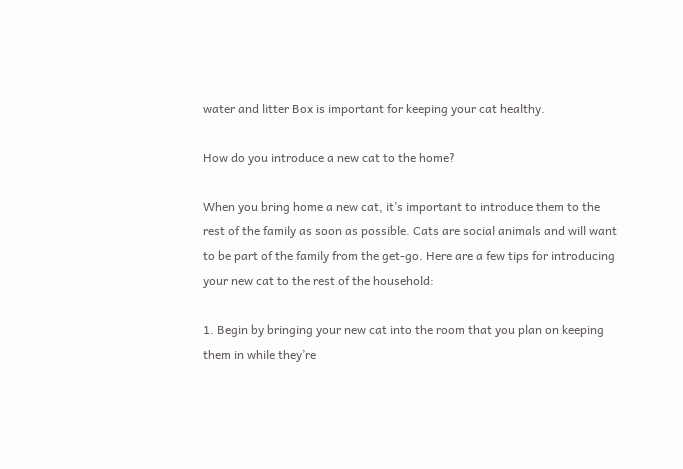water and litter Box is important for keeping your cat healthy.

How do you introduce a new cat to the home?

When you bring home a new cat, it’s important to introduce them to the rest of the family as soon as possible. Cats are social animals and will want to be part of the family from the get-go. Here are a few tips for introducing your new cat to the rest of the household:

1. Begin by bringing your new cat into the room that you plan on keeping them in while they’re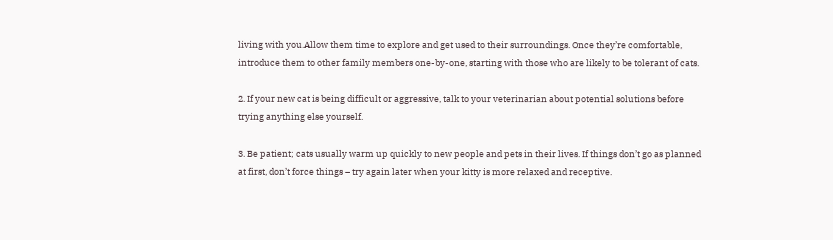living with you.Allow them time to explore and get used to their surroundings. Once they’re comfortable, introduce them to other family members one-by-one, starting with those who are likely to be tolerant of cats.

2. If your new cat is being difficult or aggressive, talk to your veterinarian about potential solutions before trying anything else yourself.

3. Be patient; cats usually warm up quickly to new people and pets in their lives. If things don’t go as planned at first, don’t force things – try again later when your kitty is more relaxed and receptive.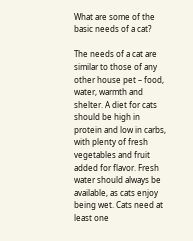What are some of the basic needs of a cat?

The needs of a cat are similar to those of any other house pet – food, water, warmth and shelter. A diet for cats should be high in protein and low in carbs, with plenty of fresh vegetables and fruit added for flavor. Fresh water should always be available, as cats enjoy being wet. Cats need at least one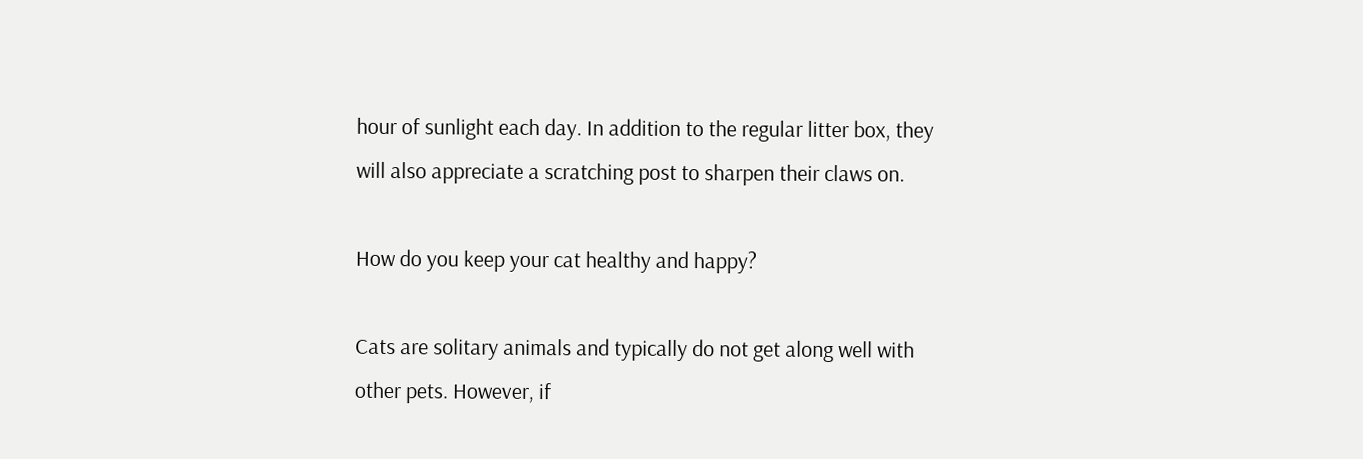hour of sunlight each day. In addition to the regular litter box, they will also appreciate a scratching post to sharpen their claws on.

How do you keep your cat healthy and happy?

Cats are solitary animals and typically do not get along well with other pets. However, if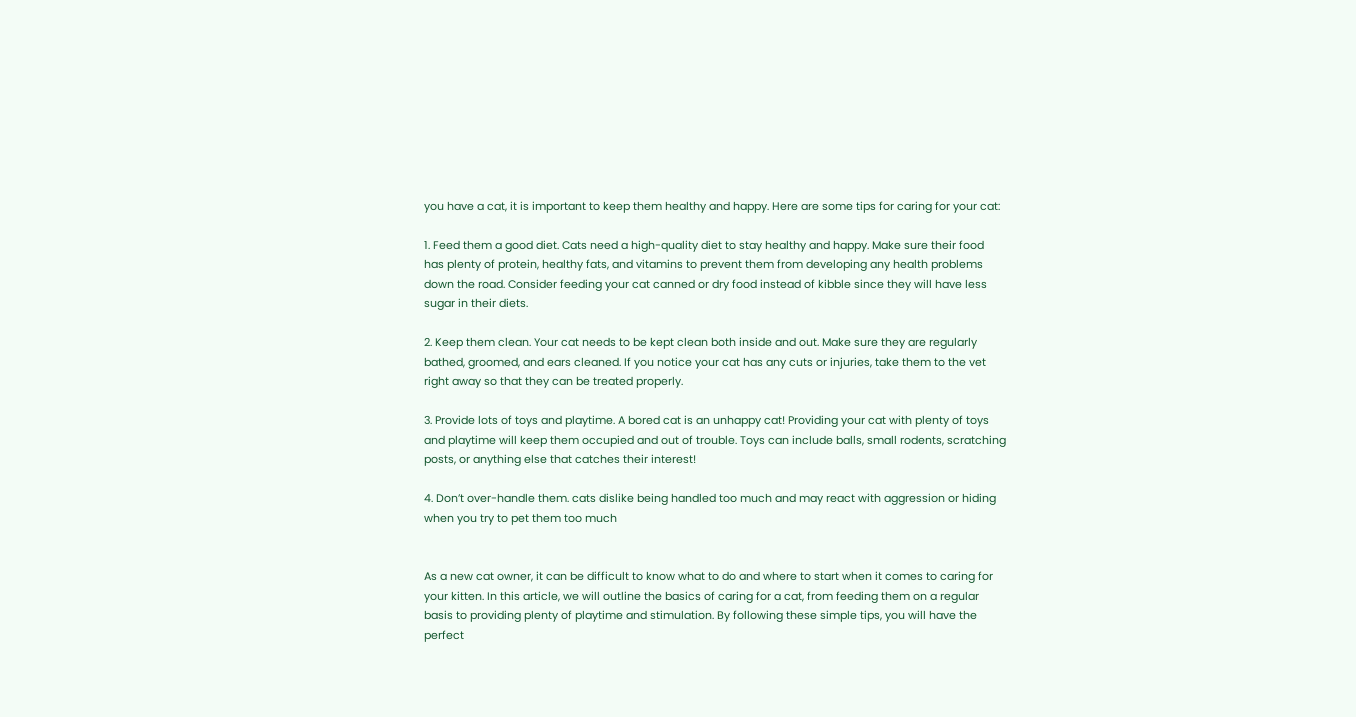you have a cat, it is important to keep them healthy and happy. Here are some tips for caring for your cat:

1. Feed them a good diet. Cats need a high-quality diet to stay healthy and happy. Make sure their food has plenty of protein, healthy fats, and vitamins to prevent them from developing any health problems down the road. Consider feeding your cat canned or dry food instead of kibble since they will have less sugar in their diets.

2. Keep them clean. Your cat needs to be kept clean both inside and out. Make sure they are regularly bathed, groomed, and ears cleaned. If you notice your cat has any cuts or injuries, take them to the vet right away so that they can be treated properly.

3. Provide lots of toys and playtime. A bored cat is an unhappy cat! Providing your cat with plenty of toys and playtime will keep them occupied and out of trouble. Toys can include balls, small rodents, scratching posts, or anything else that catches their interest!

4. Don’t over-handle them. cats dislike being handled too much and may react with aggression or hiding when you try to pet them too much


As a new cat owner, it can be difficult to know what to do and where to start when it comes to caring for your kitten. In this article, we will outline the basics of caring for a cat, from feeding them on a regular basis to providing plenty of playtime and stimulation. By following these simple tips, you will have the perfect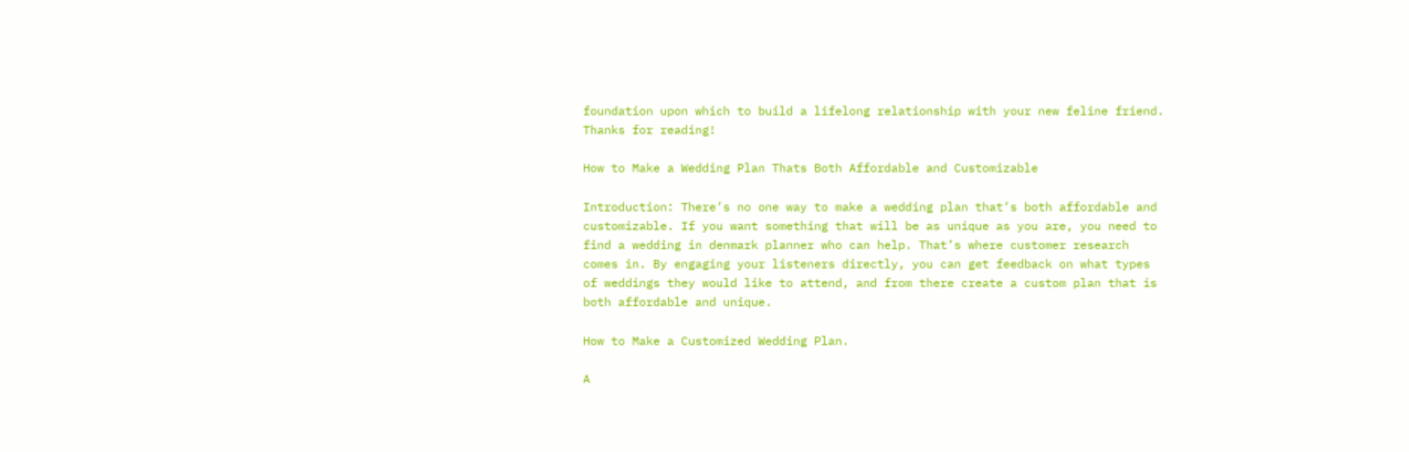foundation upon which to build a lifelong relationship with your new feline friend. Thanks for reading!

How to Make a Wedding Plan Thats Both Affordable and Customizable

Introduction: There’s no one way to make a wedding plan that’s both affordable and customizable. If you want something that will be as unique as you are, you need to find a wedding in denmark planner who can help. That’s where customer research comes in. By engaging your listeners directly, you can get feedback on what types of weddings they would like to attend, and from there create a custom plan that is both affordable and unique.

How to Make a Customized Wedding Plan.

A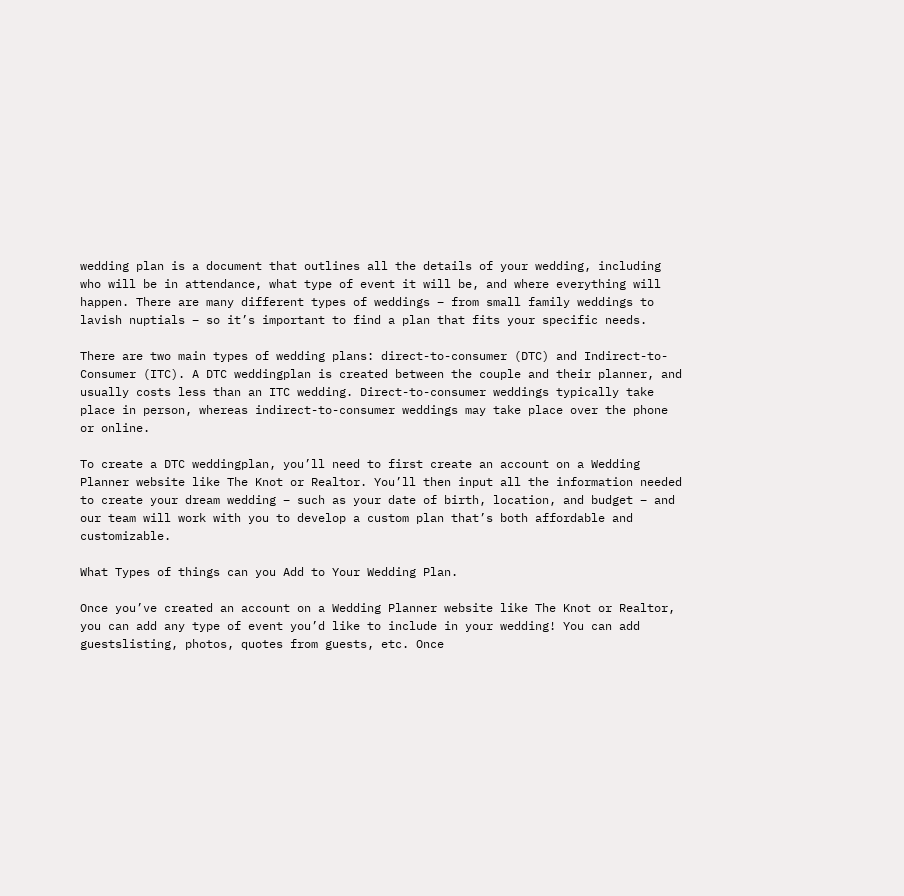wedding plan is a document that outlines all the details of your wedding, including who will be in attendance, what type of event it will be, and where everything will happen. There are many different types of weddings – from small family weddings to lavish nuptials – so it’s important to find a plan that fits your specific needs.

There are two main types of wedding plans: direct-to-consumer (DTC) and Indirect-to-Consumer (ITC). A DTC weddingplan is created between the couple and their planner, and usually costs less than an ITC wedding. Direct-to-consumer weddings typically take place in person, whereas indirect-to-consumer weddings may take place over the phone or online.

To create a DTC weddingplan, you’ll need to first create an account on a Wedding Planner website like The Knot or Realtor. You’ll then input all the information needed to create your dream wedding – such as your date of birth, location, and budget – and our team will work with you to develop a custom plan that’s both affordable and customizable.

What Types of things can you Add to Your Wedding Plan.

Once you’ve created an account on a Wedding Planner website like The Knot or Realtor, you can add any type of event you’d like to include in your wedding! You can add guestslisting, photos, quotes from guests, etc. Once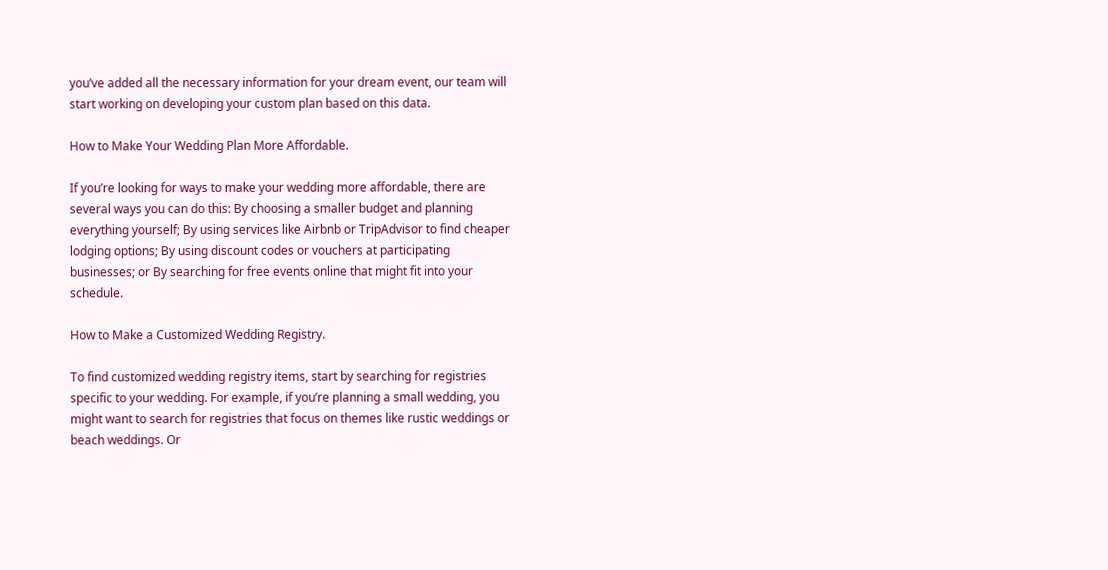you’ve added all the necessary information for your dream event, our team will start working on developing your custom plan based on this data.

How to Make Your Wedding Plan More Affordable.

If you’re looking for ways to make your wedding more affordable, there are several ways you can do this: By choosing a smaller budget and planning everything yourself; By using services like Airbnb or TripAdvisor to find cheaper lodging options; By using discount codes or vouchers at participating businesses; or By searching for free events online that might fit into your schedule.

How to Make a Customized Wedding Registry.

To find customized wedding registry items, start by searching for registries specific to your wedding. For example, if you’re planning a small wedding, you might want to search for registries that focus on themes like rustic weddings or beach weddings. Or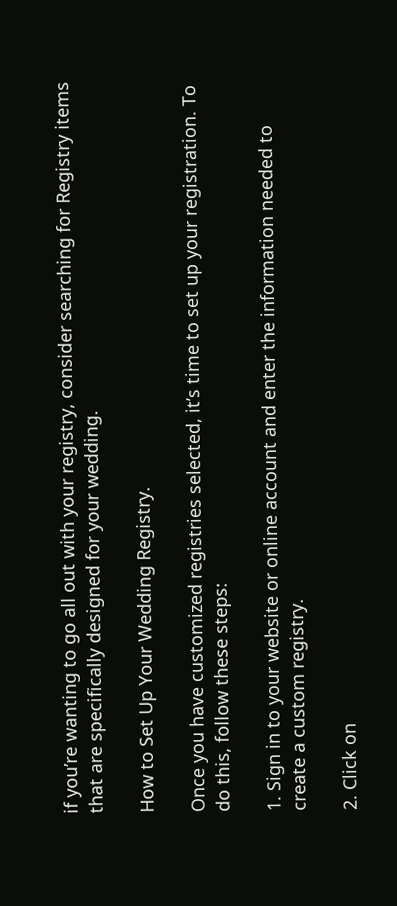if you’re wanting to go all out with your registry, consider searching for Registry items that are specifically designed for your wedding.

How to Set Up Your Wedding Registry.

Once you have customized registries selected, it’s time to set up your registration. To do this, follow these steps:

1. Sign in to your website or online account and enter the information needed to create a custom registry.

2. Click on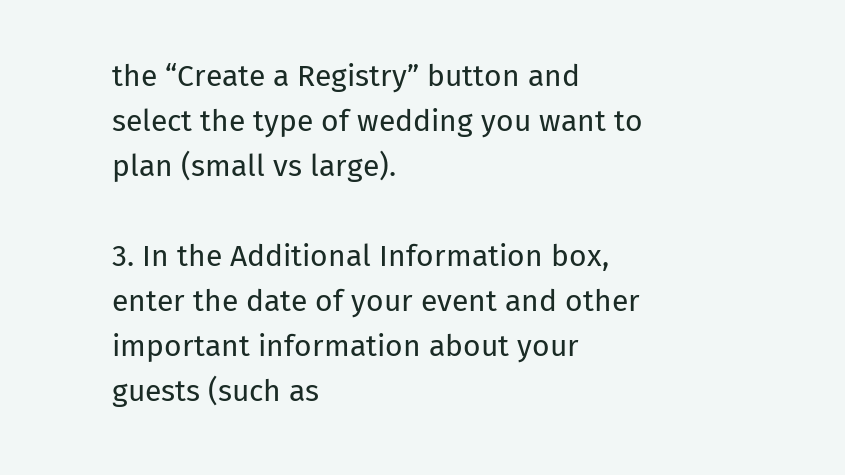the “Create a Registry” button and select the type of wedding you want to plan (small vs large).

3. In the Additional Information box, enter the date of your event and other important information about your guests (such as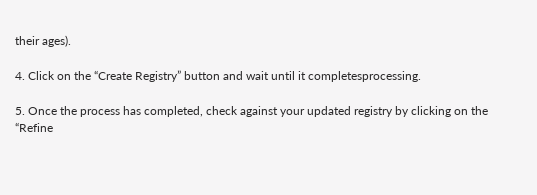their ages).

4. Click on the “Create Registry” button and wait until it completesprocessing.

5. Once the process has completed, check against your updated registry by clicking on the “Refine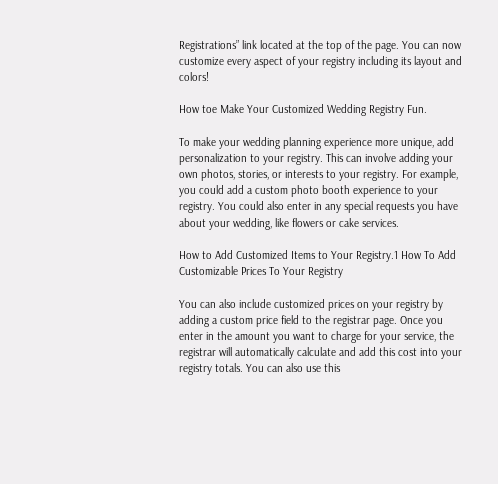Registrations” link located at the top of the page. You can now customize every aspect of your registry including its layout and colors!

How toe Make Your Customized Wedding Registry Fun.

To make your wedding planning experience more unique, add personalization to your registry. This can involve adding your own photos, stories, or interests to your registry. For example, you could add a custom photo booth experience to your registry. You could also enter in any special requests you have about your wedding, like flowers or cake services.

How to Add Customized Items to Your Registry.1 How To Add Customizable Prices To Your Registry

You can also include customized prices on your registry by adding a custom price field to the registrar page. Once you enter in the amount you want to charge for your service, the registrar will automatically calculate and add this cost into your registry totals. You can also use this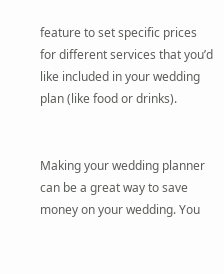feature to set specific prices for different services that you’d like included in your wedding plan (like food or drinks).


Making your wedding planner can be a great way to save money on your wedding. You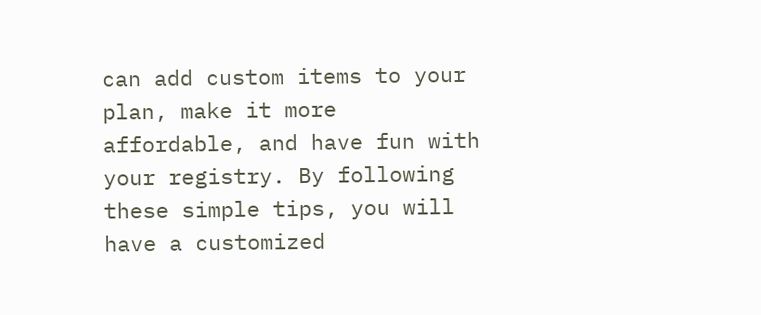can add custom items to your plan, make it more affordable, and have fun with your registry. By following these simple tips, you will have a customized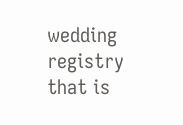wedding registry that is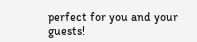perfect for you and your guests!